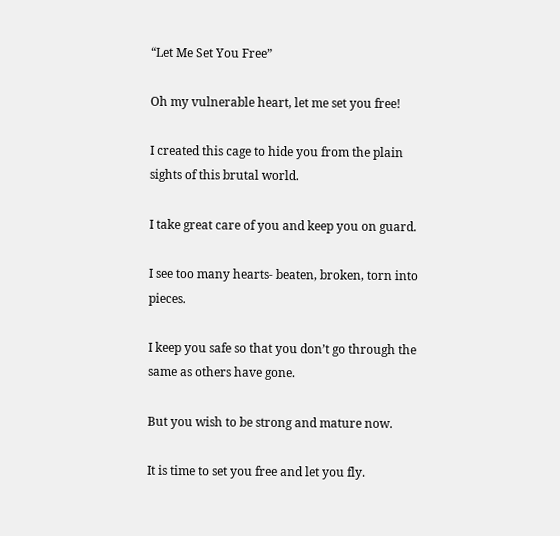“Let Me Set You Free”

Oh my vulnerable heart, let me set you free!

I created this cage to hide you from the plain sights of this brutal world.

I take great care of you and keep you on guard.

I see too many hearts- beaten, broken, torn into pieces.

I keep you safe so that you don’t go through the same as others have gone.

But you wish to be strong and mature now.

It is time to set you free and let you fly.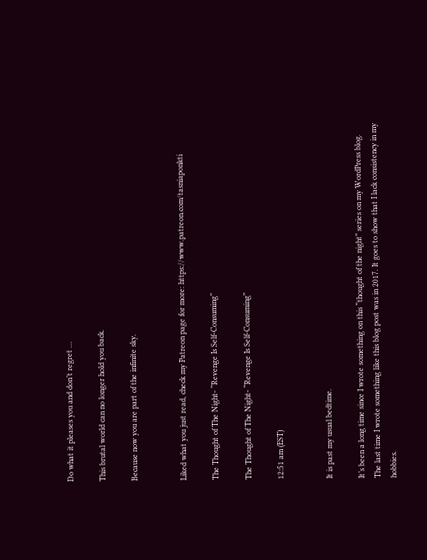Do what it pleases you and don’t regret …

This brutal world can no longer hold you back.

Because now you are part of the infinite sky.


Liked what you just read, check my Patreon page for more: https://www.patreon.com/tasniaponkti

The Thought of The Night- “Revenge Is Self-Consuming”

The Thought of The Night- “Revenge Is Self-Consuming”

12:51 am (EST)


It is past my usual bedtime.

It’s been a long time since I wrote something on this “thought of the night” series on my WordPress blog. The last time I wrote something like this blog post was in 2017. It goes to show that I lack consistency in my hobbies.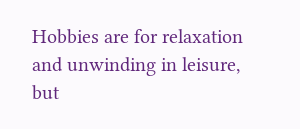Hobbies are for relaxation and unwinding in leisure, but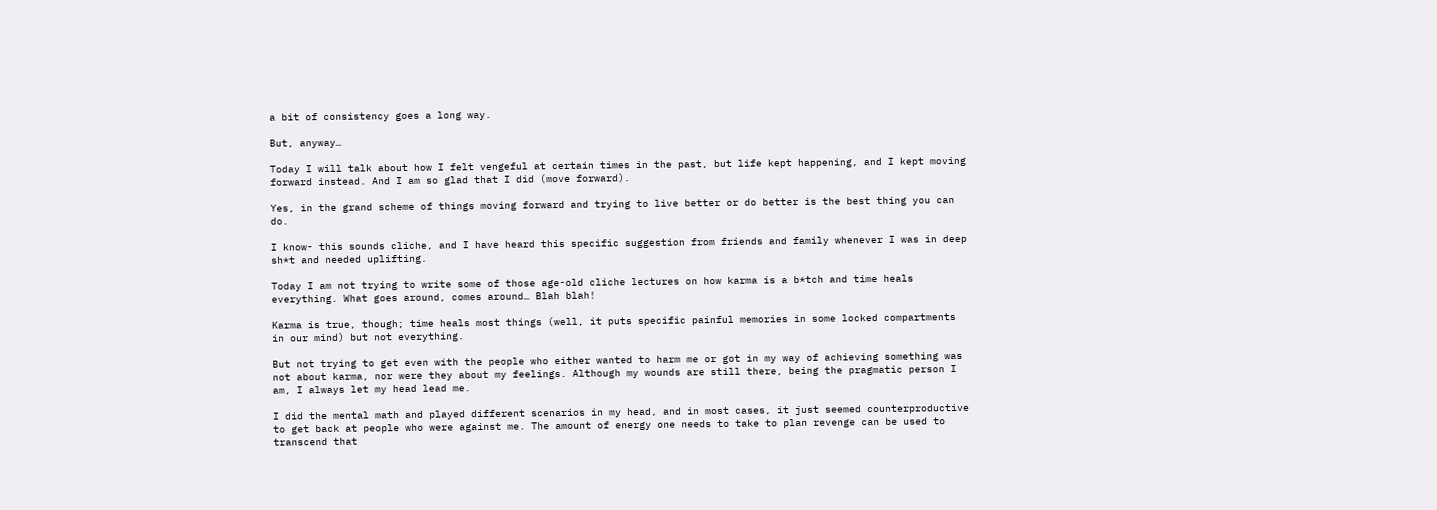a bit of consistency goes a long way.

But, anyway…

Today I will talk about how I felt vengeful at certain times in the past, but life kept happening, and I kept moving forward instead. And I am so glad that I did (move forward).

Yes, in the grand scheme of things moving forward and trying to live better or do better is the best thing you can do.

I know- this sounds cliche, and I have heard this specific suggestion from friends and family whenever I was in deep sh*t and needed uplifting.

Today I am not trying to write some of those age-old cliche lectures on how karma is a b*tch and time heals everything. What goes around, comes around… Blah blah!

Karma is true, though; time heals most things (well, it puts specific painful memories in some locked compartments in our mind) but not everything.

But not trying to get even with the people who either wanted to harm me or got in my way of achieving something was not about karma, nor were they about my feelings. Although my wounds are still there, being the pragmatic person I am, I always let my head lead me.

I did the mental math and played different scenarios in my head, and in most cases, it just seemed counterproductive to get back at people who were against me. The amount of energy one needs to take to plan revenge can be used to transcend that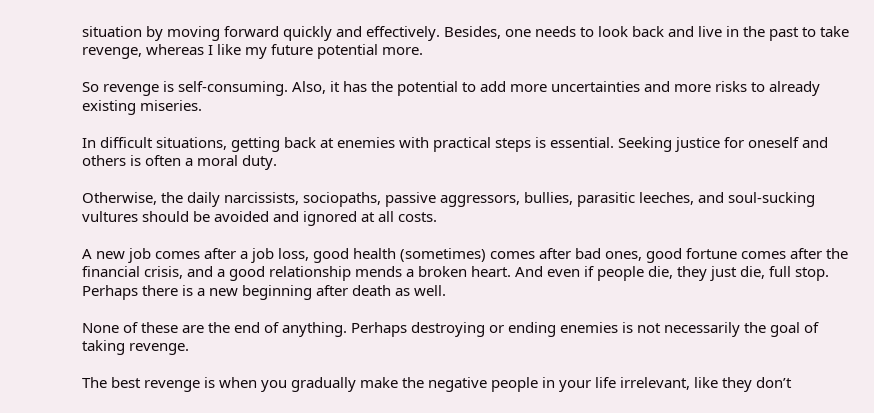situation by moving forward quickly and effectively. Besides, one needs to look back and live in the past to take revenge, whereas I like my future potential more.

So revenge is self-consuming. Also, it has the potential to add more uncertainties and more risks to already existing miseries.

In difficult situations, getting back at enemies with practical steps is essential. Seeking justice for oneself and others is often a moral duty.

Otherwise, the daily narcissists, sociopaths, passive aggressors, bullies, parasitic leeches, and soul-sucking vultures should be avoided and ignored at all costs.

A new job comes after a job loss, good health (sometimes) comes after bad ones, good fortune comes after the financial crisis, and a good relationship mends a broken heart. And even if people die, they just die, full stop. Perhaps there is a new beginning after death as well.

None of these are the end of anything. Perhaps destroying or ending enemies is not necessarily the goal of taking revenge.

The best revenge is when you gradually make the negative people in your life irrelevant, like they don’t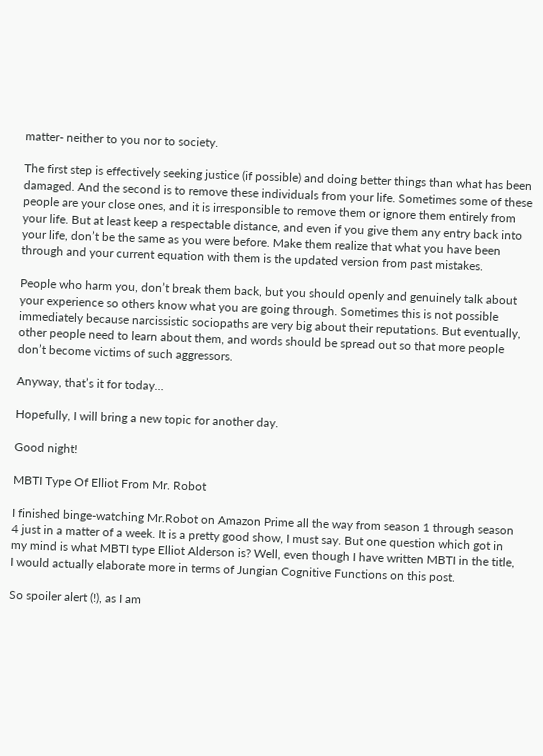matter- neither to you nor to society.

The first step is effectively seeking justice (if possible) and doing better things than what has been damaged. And the second is to remove these individuals from your life. Sometimes some of these people are your close ones, and it is irresponsible to remove them or ignore them entirely from your life. But at least keep a respectable distance, and even if you give them any entry back into your life, don’t be the same as you were before. Make them realize that what you have been through and your current equation with them is the updated version from past mistakes.

People who harm you, don’t break them back, but you should openly and genuinely talk about your experience so others know what you are going through. Sometimes this is not possible immediately because narcissistic sociopaths are very big about their reputations. But eventually, other people need to learn about them, and words should be spread out so that more people don’t become victims of such aggressors.

Anyway, that’s it for today…

Hopefully, I will bring a new topic for another day.

Good night!

MBTI Type Of Elliot From Mr. Robot

I finished binge-watching Mr.Robot on Amazon Prime all the way from season 1 through season 4 just in a matter of a week. It is a pretty good show, I must say. But one question which got in my mind is what MBTI type Elliot Alderson is? Well, even though I have written MBTI in the title, I would actually elaborate more in terms of Jungian Cognitive Functions on this post.

So spoiler alert (!), as I am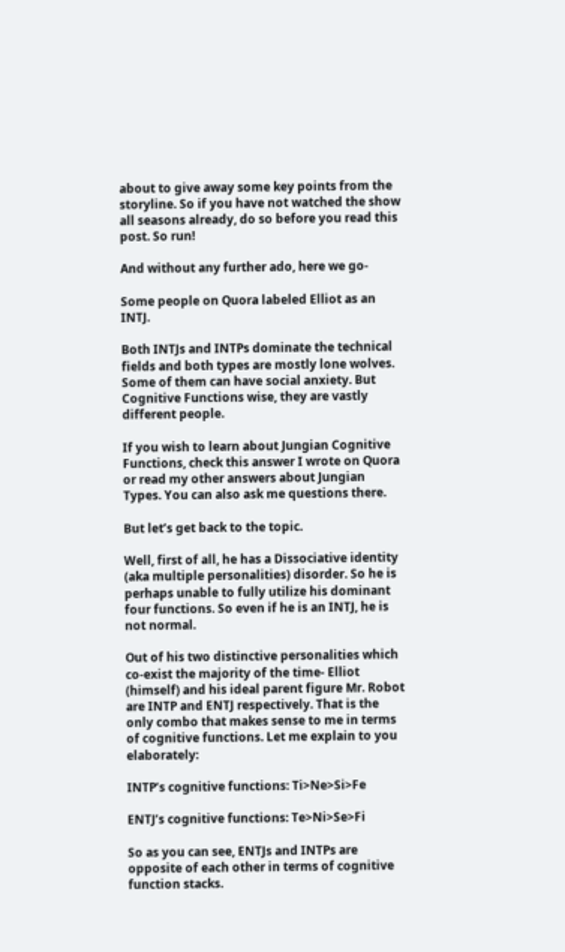about to give away some key points from the storyline. So if you have not watched the show all seasons already, do so before you read this post. So run!

And without any further ado, here we go-

Some people on Quora labeled Elliot as an INTJ.

Both INTJs and INTPs dominate the technical fields and both types are mostly lone wolves. Some of them can have social anxiety. But Cognitive Functions wise, they are vastly different people.

If you wish to learn about Jungian Cognitive Functions, check this answer I wrote on Quora or read my other answers about Jungian Types. You can also ask me questions there.

But let’s get back to the topic.

Well, first of all, he has a Dissociative identity (aka multiple personalities) disorder. So he is perhaps unable to fully utilize his dominant four functions. So even if he is an INTJ, he is not normal.

Out of his two distinctive personalities which co-exist the majority of the time- Elliot (himself) and his ideal parent figure Mr. Robot are INTP and ENTJ respectively. That is the only combo that makes sense to me in terms of cognitive functions. Let me explain to you elaborately:

INTP’s cognitive functions: Ti>Ne>Si>Fe

ENTJ’s cognitive functions: Te>Ni>Se>Fi

So as you can see, ENTJs and INTPs are opposite of each other in terms of cognitive function stacks.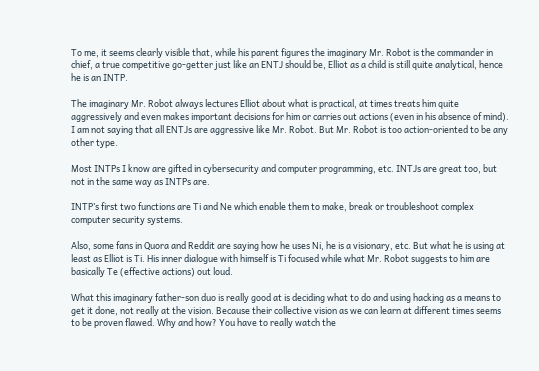To me, it seems clearly visible that, while his parent figures the imaginary Mr. Robot is the commander in chief, a true competitive go-getter just like an ENTJ should be, Elliot as a child is still quite analytical, hence he is an INTP.

The imaginary Mr. Robot always lectures Elliot about what is practical, at times treats him quite aggressively and even makes important decisions for him or carries out actions (even in his absence of mind). I am not saying that all ENTJs are aggressive like Mr. Robot. But Mr. Robot is too action-oriented to be any other type.

Most INTPs I know are gifted in cybersecurity and computer programming, etc. INTJs are great too, but not in the same way as INTPs are.

INTP’s first two functions are Ti and Ne which enable them to make, break or troubleshoot complex computer security systems.

Also, some fans in Quora and Reddit are saying how he uses Ni, he is a visionary, etc. But what he is using at least as Elliot is Ti. His inner dialogue with himself is Ti focused while what Mr. Robot suggests to him are basically Te (effective actions) out loud.

What this imaginary father-son duo is really good at is deciding what to do and using hacking as a means to get it done, not really at the vision. Because their collective vision as we can learn at different times seems to be proven flawed. Why and how? You have to really watch the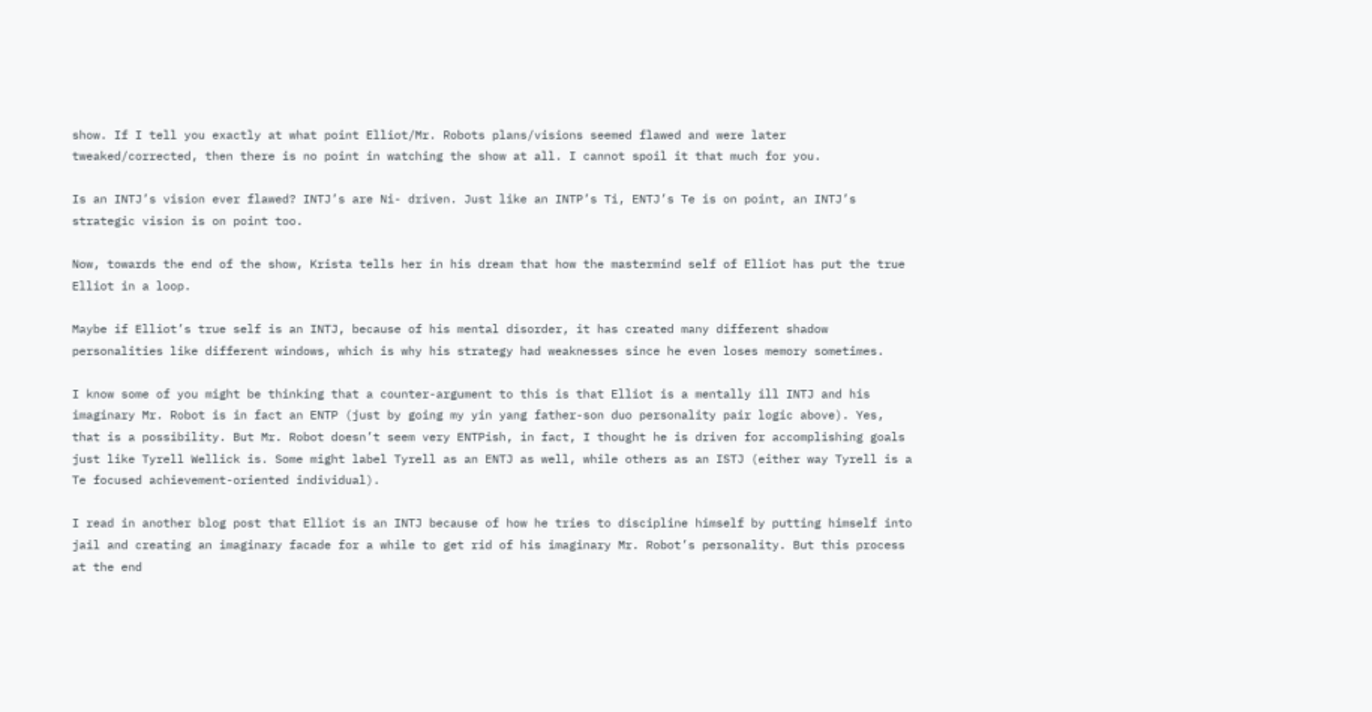show. If I tell you exactly at what point Elliot/Mr. Robots plans/visions seemed flawed and were later tweaked/corrected, then there is no point in watching the show at all. I cannot spoil it that much for you.

Is an INTJ’s vision ever flawed? INTJ’s are Ni- driven. Just like an INTP’s Ti, ENTJ’s Te is on point, an INTJ’s strategic vision is on point too.

Now, towards the end of the show, Krista tells her in his dream that how the mastermind self of Elliot has put the true Elliot in a loop.

Maybe if Elliot’s true self is an INTJ, because of his mental disorder, it has created many different shadow personalities like different windows, which is why his strategy had weaknesses since he even loses memory sometimes.

I know some of you might be thinking that a counter-argument to this is that Elliot is a mentally ill INTJ and his imaginary Mr. Robot is in fact an ENTP (just by going my yin yang father-son duo personality pair logic above). Yes, that is a possibility. But Mr. Robot doesn’t seem very ENTPish, in fact, I thought he is driven for accomplishing goals just like Tyrell Wellick is. Some might label Tyrell as an ENTJ as well, while others as an ISTJ (either way Tyrell is a Te focused achievement-oriented individual).

I read in another blog post that Elliot is an INTJ because of how he tries to discipline himself by putting himself into jail and creating an imaginary facade for a while to get rid of his imaginary Mr. Robot’s personality. But this process at the end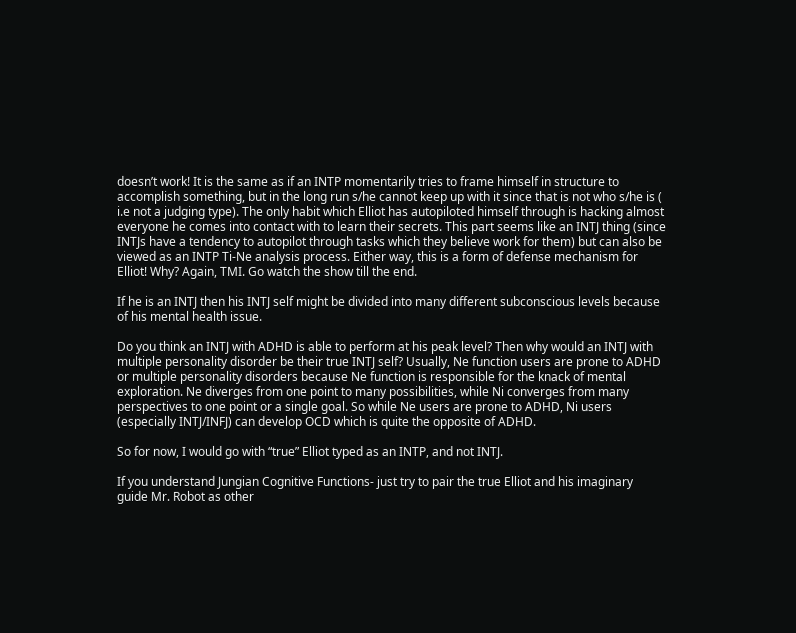doesn’t work! It is the same as if an INTP momentarily tries to frame himself in structure to accomplish something, but in the long run s/he cannot keep up with it since that is not who s/he is ( i.e not a judging type). The only habit which Elliot has autopiloted himself through is hacking almost everyone he comes into contact with to learn their secrets. This part seems like an INTJ thing (since INTJs have a tendency to autopilot through tasks which they believe work for them) but can also be viewed as an INTP Ti-Ne analysis process. Either way, this is a form of defense mechanism for Elliot! Why? Again, TMI. Go watch the show till the end.

If he is an INTJ then his INTJ self might be divided into many different subconscious levels because of his mental health issue.

Do you think an INTJ with ADHD is able to perform at his peak level? Then why would an INTJ with multiple personality disorder be their true INTJ self? Usually, Ne function users are prone to ADHD or multiple personality disorders because Ne function is responsible for the knack of mental exploration. Ne diverges from one point to many possibilities, while Ni converges from many perspectives to one point or a single goal. So while Ne users are prone to ADHD, Ni users (especially INTJ/INFJ) can develop OCD which is quite the opposite of ADHD.

So for now, I would go with “true” Elliot typed as an INTP, and not INTJ.

If you understand Jungian Cognitive Functions- just try to pair the true Elliot and his imaginary guide Mr. Robot as other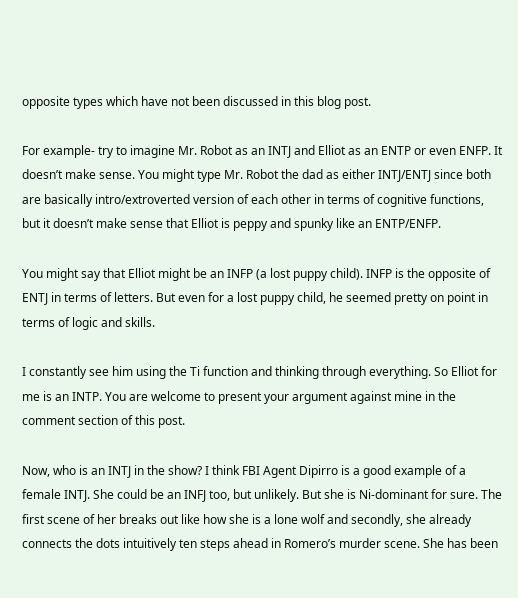opposite types which have not been discussed in this blog post.

For example- try to imagine Mr. Robot as an INTJ and Elliot as an ENTP or even ENFP. It doesn’t make sense. You might type Mr. Robot the dad as either INTJ/ENTJ since both are basically intro/extroverted version of each other in terms of cognitive functions, but it doesn’t make sense that Elliot is peppy and spunky like an ENTP/ENFP.

You might say that Elliot might be an INFP (a lost puppy child). INFP is the opposite of ENTJ in terms of letters. But even for a lost puppy child, he seemed pretty on point in terms of logic and skills.

I constantly see him using the Ti function and thinking through everything. So Elliot for me is an INTP. You are welcome to present your argument against mine in the comment section of this post.

Now, who is an INTJ in the show? I think FBI Agent Dipirro is a good example of a female INTJ. She could be an INFJ too, but unlikely. But she is Ni-dominant for sure. The first scene of her breaks out like how she is a lone wolf and secondly, she already connects the dots intuitively ten steps ahead in Romero’s murder scene. She has been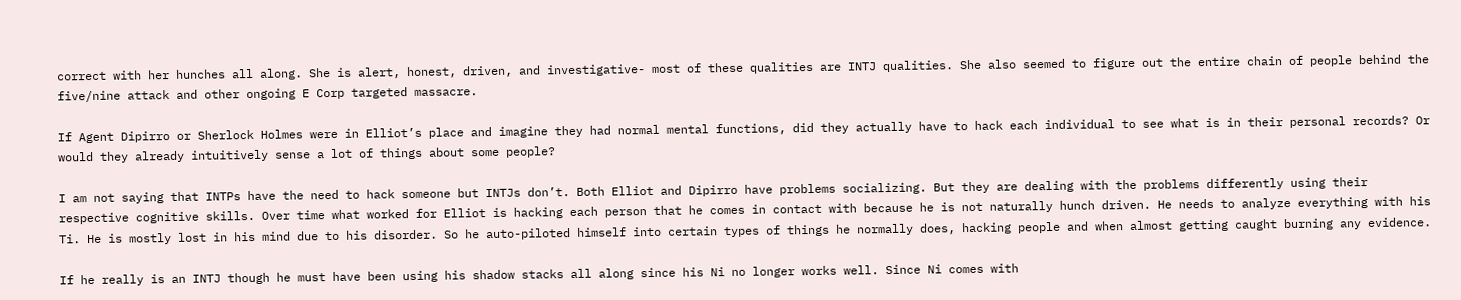correct with her hunches all along. She is alert, honest, driven, and investigative- most of these qualities are INTJ qualities. She also seemed to figure out the entire chain of people behind the five/nine attack and other ongoing E Corp targeted massacre.

If Agent Dipirro or Sherlock Holmes were in Elliot’s place and imagine they had normal mental functions, did they actually have to hack each individual to see what is in their personal records? Or would they already intuitively sense a lot of things about some people?

I am not saying that INTPs have the need to hack someone but INTJs don’t. Both Elliot and Dipirro have problems socializing. But they are dealing with the problems differently using their respective cognitive skills. Over time what worked for Elliot is hacking each person that he comes in contact with because he is not naturally hunch driven. He needs to analyze everything with his Ti. He is mostly lost in his mind due to his disorder. So he auto-piloted himself into certain types of things he normally does, hacking people and when almost getting caught burning any evidence.

If he really is an INTJ though he must have been using his shadow stacks all along since his Ni no longer works well. Since Ni comes with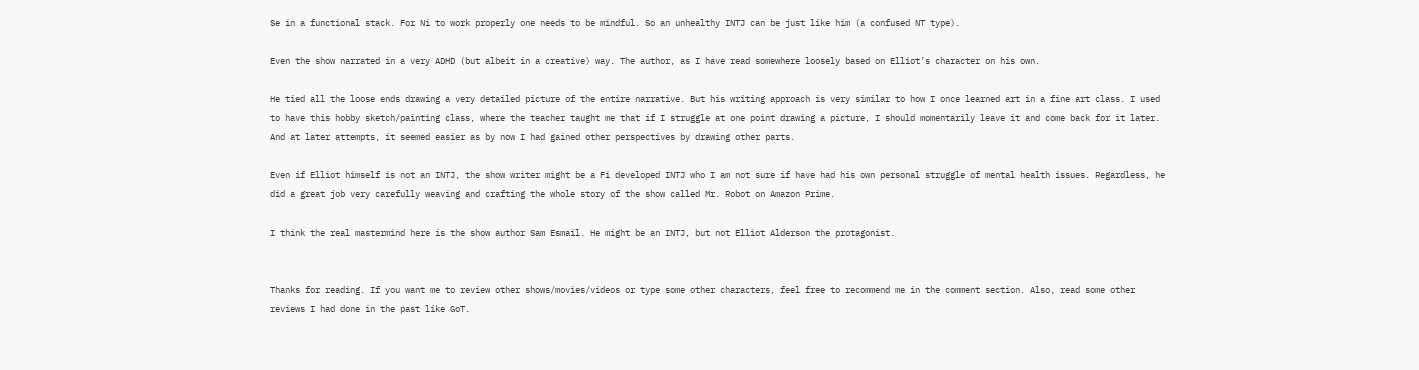Se in a functional stack. For Ni to work properly one needs to be mindful. So an unhealthy INTJ can be just like him (a confused NT type).

Even the show narrated in a very ADHD (but albeit in a creative) way. The author, as I have read somewhere loosely based on Elliot’s character on his own.

He tied all the loose ends drawing a very detailed picture of the entire narrative. But his writing approach is very similar to how I once learned art in a fine art class. I used to have this hobby sketch/painting class, where the teacher taught me that if I struggle at one point drawing a picture, I should momentarily leave it and come back for it later. And at later attempts, it seemed easier as by now I had gained other perspectives by drawing other parts.

Even if Elliot himself is not an INTJ, the show writer might be a Fi developed INTJ who I am not sure if have had his own personal struggle of mental health issues. Regardless, he did a great job very carefully weaving and crafting the whole story of the show called Mr. Robot on Amazon Prime.

I think the real mastermind here is the show author Sam Esmail. He might be an INTJ, but not Elliot Alderson the protagonist.


Thanks for reading. If you want me to review other shows/movies/videos or type some other characters, feel free to recommend me in the comment section. Also, read some other reviews I had done in the past like GoT.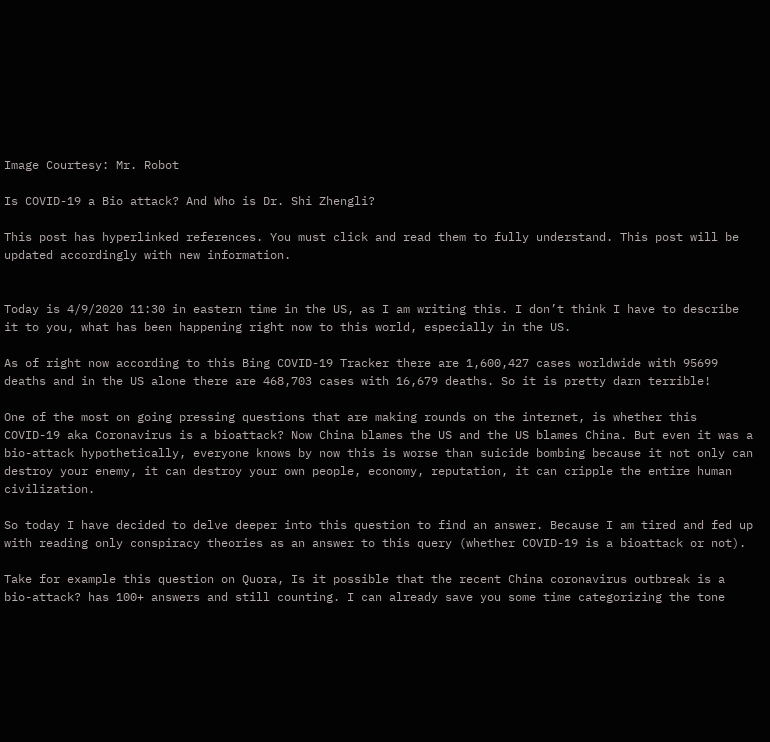Image Courtesy: Mr. Robot

Is COVID-19 a Bio attack? And Who is Dr. Shi Zhengli?

This post has hyperlinked references. You must click and read them to fully understand. This post will be updated accordingly with new information.


Today is 4/9/2020 11:30 in eastern time in the US, as I am writing this. I don’t think I have to describe it to you, what has been happening right now to this world, especially in the US.

As of right now according to this Bing COVID-19 Tracker there are 1,600,427 cases worldwide with 95699 deaths and in the US alone there are 468,703 cases with 16,679 deaths. So it is pretty darn terrible!

One of the most on going pressing questions that are making rounds on the internet, is whether this COVID-19 aka Coronavirus is a bioattack? Now China blames the US and the US blames China. But even it was a bio-attack hypothetically, everyone knows by now this is worse than suicide bombing because it not only can destroy your enemy, it can destroy your own people, economy, reputation, it can cripple the entire human civilization.

So today I have decided to delve deeper into this question to find an answer. Because I am tired and fed up with reading only conspiracy theories as an answer to this query (whether COVID-19 is a bioattack or not).

Take for example this question on Quora, Is it possible that the recent China coronavirus outbreak is a bio-attack? has 100+ answers and still counting. I can already save you some time categorizing the tone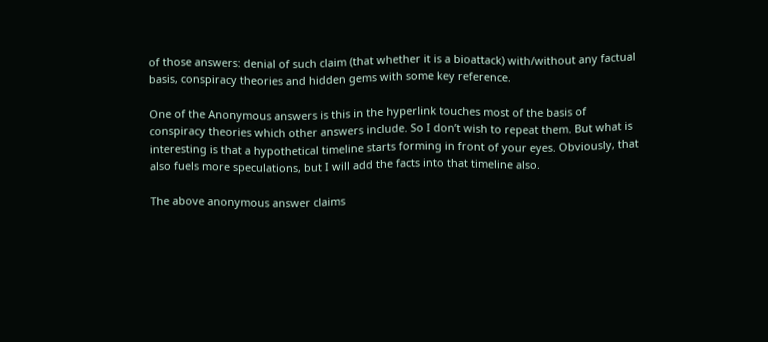of those answers: denial of such claim (that whether it is a bioattack) with/without any factual basis, conspiracy theories and hidden gems with some key reference.

One of the Anonymous answers is this in the hyperlink touches most of the basis of conspiracy theories which other answers include. So I don’t wish to repeat them. But what is interesting is that a hypothetical timeline starts forming in front of your eyes. Obviously, that also fuels more speculations, but I will add the facts into that timeline also.

The above anonymous answer claims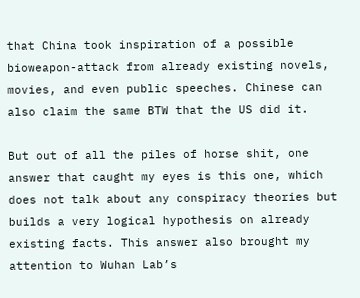that China took inspiration of a possible bioweapon-attack from already existing novels, movies, and even public speeches. Chinese can also claim the same BTW that the US did it.

But out of all the piles of horse shit, one answer that caught my eyes is this one, which does not talk about any conspiracy theories but builds a very logical hypothesis on already existing facts. This answer also brought my attention to Wuhan Lab’s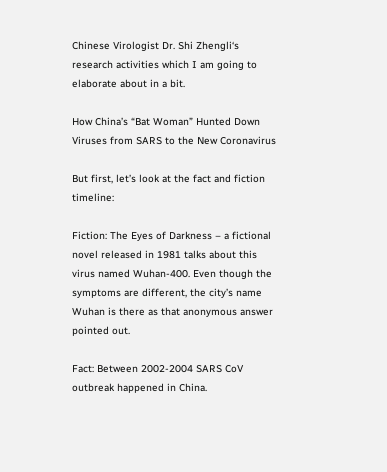Chinese Virologist Dr. Shi Zhengli‘s research activities which I am going to elaborate about in a bit.

How China’s “Bat Woman” Hunted Down Viruses from SARS to the New Coronavirus

But first, let’s look at the fact and fiction timeline:

Fiction: The Eyes of Darkness – a fictional novel released in 1981 talks about this virus named Wuhan-400. Even though the symptoms are different, the city’s name Wuhan is there as that anonymous answer pointed out.

Fact: Between 2002-2004 SARS CoV outbreak happened in China.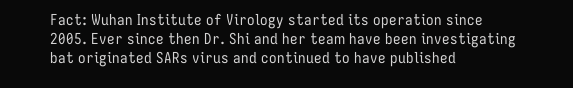Fact: Wuhan Institute of Virology started its operation since 2005. Ever since then Dr. Shi and her team have been investigating bat originated SARs virus and continued to have published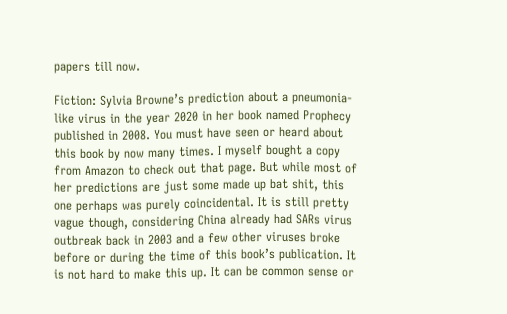papers till now.

Fiction: Sylvia Browne’s prediction about a pneumonia-like virus in the year 2020 in her book named Prophecy published in 2008. You must have seen or heard about this book by now many times. I myself bought a copy from Amazon to check out that page. But while most of her predictions are just some made up bat shit, this one perhaps was purely coincidental. It is still pretty vague though, considering China already had SARs virus outbreak back in 2003 and a few other viruses broke before or during the time of this book’s publication. It is not hard to make this up. It can be common sense or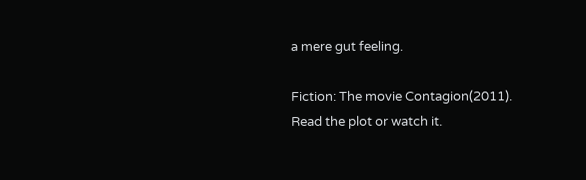a mere gut feeling.

Fiction: The movie Contagion(2011). Read the plot or watch it.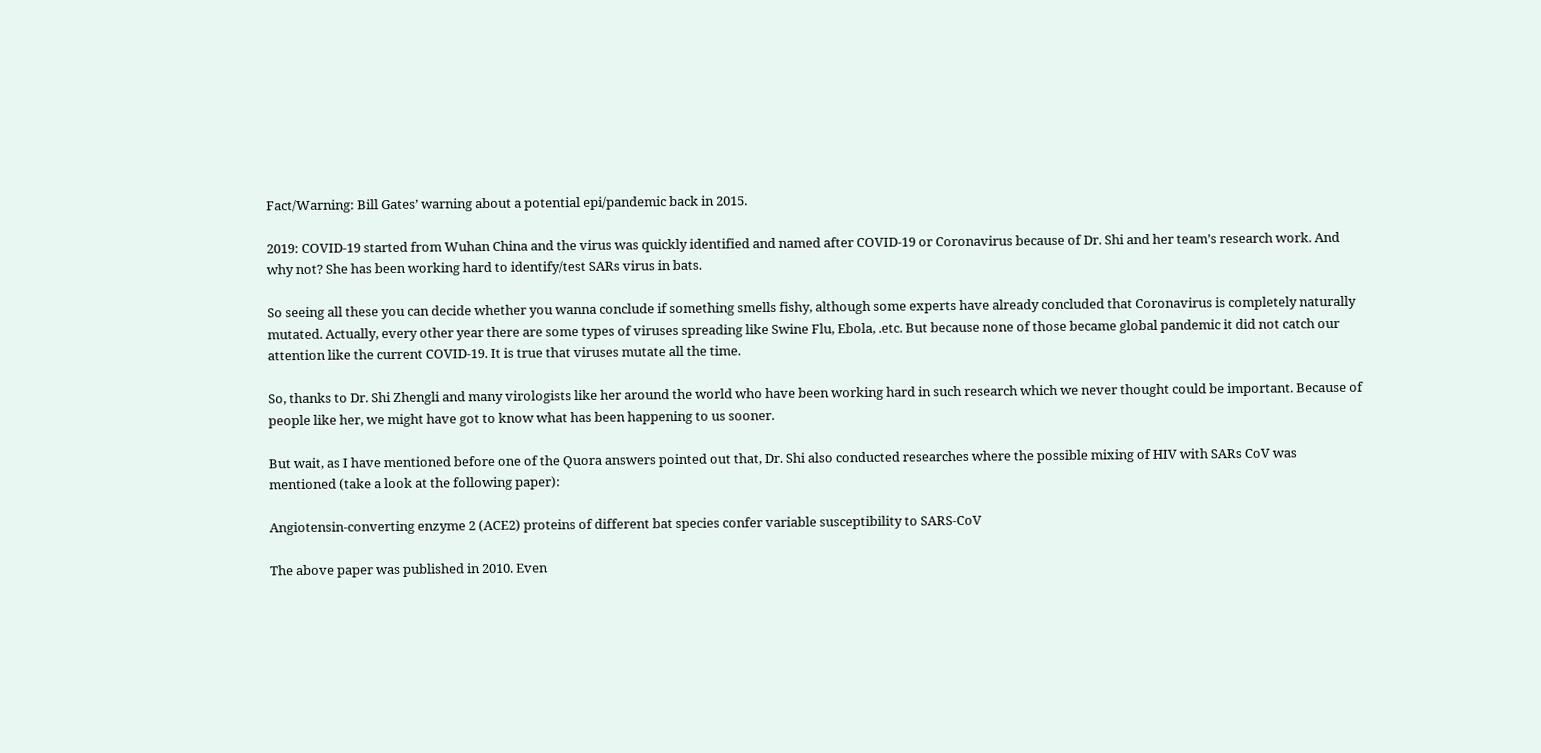Fact/Warning: Bill Gates’ warning about a potential epi/pandemic back in 2015.

2019: COVID-19 started from Wuhan China and the virus was quickly identified and named after COVID-19 or Coronavirus because of Dr. Shi and her team’s research work. And why not? She has been working hard to identify/test SARs virus in bats.

So seeing all these you can decide whether you wanna conclude if something smells fishy, although some experts have already concluded that Coronavirus is completely naturally mutated. Actually, every other year there are some types of viruses spreading like Swine Flu, Ebola, .etc. But because none of those became global pandemic it did not catch our attention like the current COVID-19. It is true that viruses mutate all the time.

So, thanks to Dr. Shi Zhengli and many virologists like her around the world who have been working hard in such research which we never thought could be important. Because of people like her, we might have got to know what has been happening to us sooner.

But wait, as I have mentioned before one of the Quora answers pointed out that, Dr. Shi also conducted researches where the possible mixing of HIV with SARs CoV was mentioned (take a look at the following paper):

Angiotensin-converting enzyme 2 (ACE2) proteins of different bat species confer variable susceptibility to SARS-CoV

The above paper was published in 2010. Even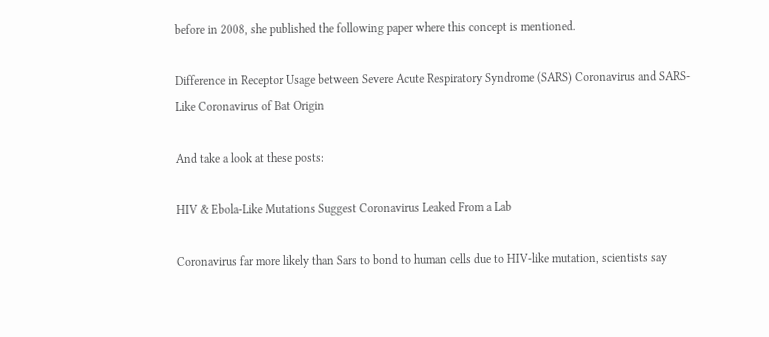before in 2008, she published the following paper where this concept is mentioned.

Difference in Receptor Usage between Severe Acute Respiratory Syndrome (SARS) Coronavirus and SARS-Like Coronavirus of Bat Origin

And take a look at these posts:

HIV & Ebola-Like Mutations Suggest Coronavirus Leaked From a Lab

Coronavirus far more likely than Sars to bond to human cells due to HIV-like mutation, scientists say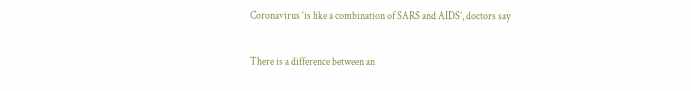Coronavirus ‘is like a combination of SARS and AIDS’, doctors say

There is a difference between an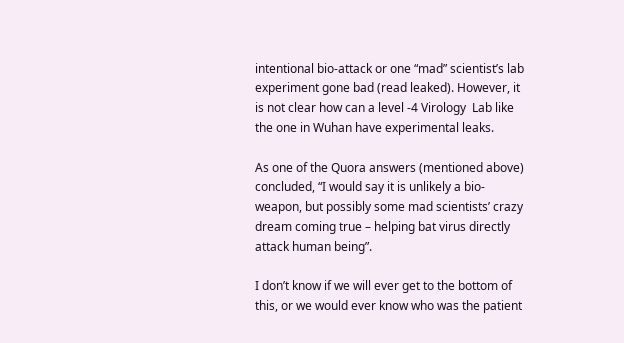intentional bio-attack or one “mad” scientist’s lab experiment gone bad (read leaked). However, it is not clear how can a level -4 Virology  Lab like the one in Wuhan have experimental leaks.

As one of the Quora answers (mentioned above) concluded, “I would say it is unlikely a bio-weapon, but possibly some mad scientists’ crazy dream coming true – helping bat virus directly attack human being”.

I don’t know if we will ever get to the bottom of this, or we would ever know who was the patient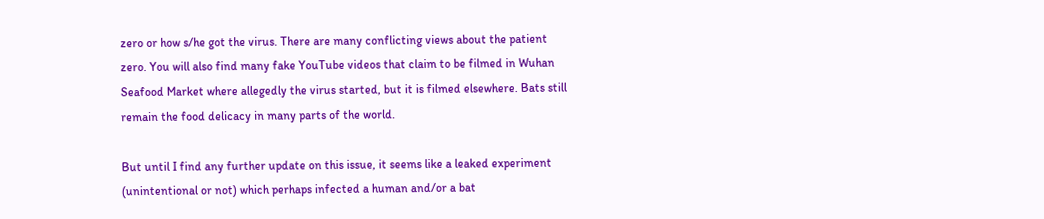zero or how s/he got the virus. There are many conflicting views about the patient zero. You will also find many fake YouTube videos that claim to be filmed in Wuhan Seafood Market where allegedly the virus started, but it is filmed elsewhere. Bats still remain the food delicacy in many parts of the world.

But until I find any further update on this issue, it seems like a leaked experiment (unintentional or not) which perhaps infected a human and/or a bat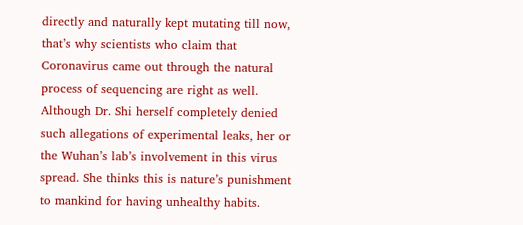directly and naturally kept mutating till now, that’s why scientists who claim that Coronavirus came out through the natural process of sequencing are right as well. Although Dr. Shi herself completely denied such allegations of experimental leaks, her or the Wuhan’s lab’s involvement in this virus spread. She thinks this is nature’s punishment to mankind for having unhealthy habits.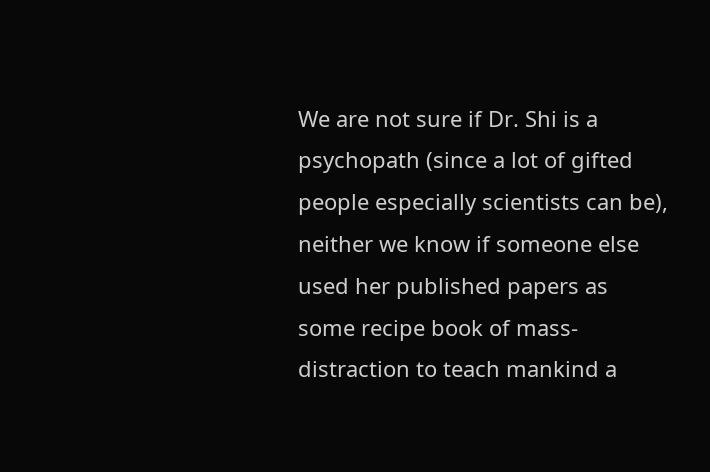We are not sure if Dr. Shi is a psychopath (since a lot of gifted people especially scientists can be), neither we know if someone else used her published papers as some recipe book of mass-distraction to teach mankind a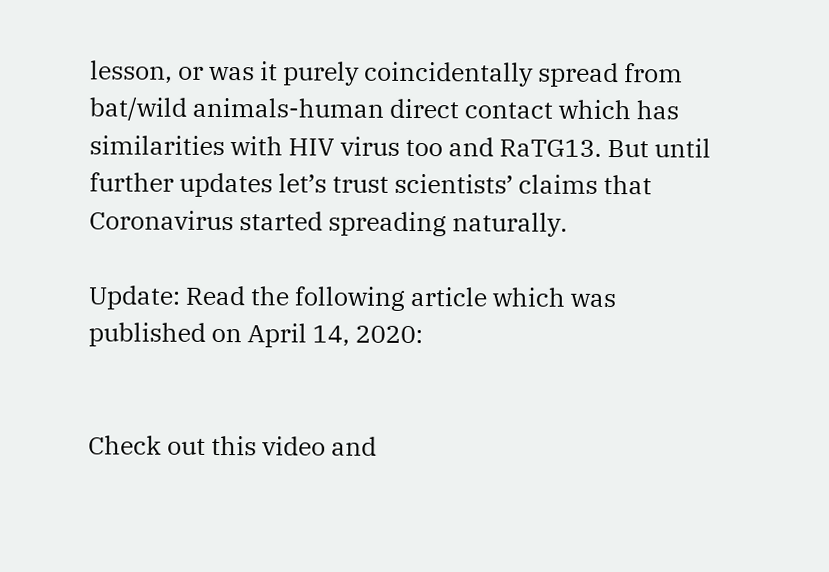lesson, or was it purely coincidentally spread from bat/wild animals-human direct contact which has similarities with HIV virus too and RaTG13. But until further updates let’s trust scientists’ claims that Coronavirus started spreading naturally.

Update: Read the following article which was published on April 14, 2020:


Check out this video and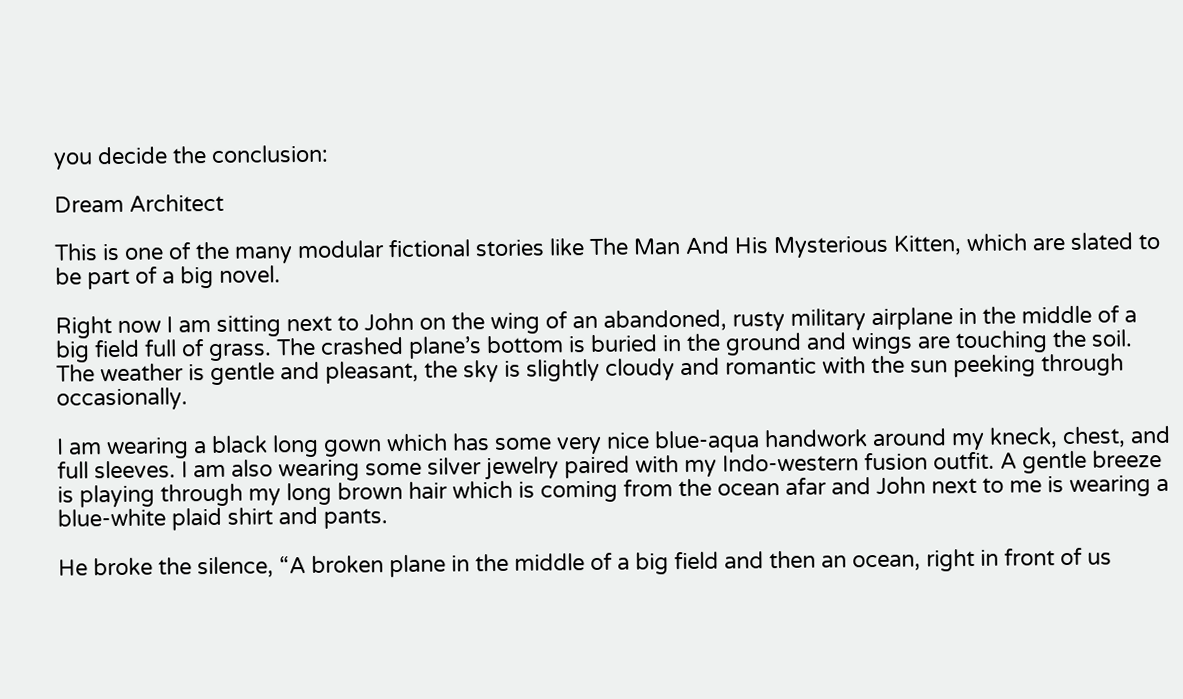you decide the conclusion:

Dream Architect

This is one of the many modular fictional stories like The Man And His Mysterious Kitten, which are slated to be part of a big novel.

Right now I am sitting next to John on the wing of an abandoned, rusty military airplane in the middle of a big field full of grass. The crashed plane’s bottom is buried in the ground and wings are touching the soil. The weather is gentle and pleasant, the sky is slightly cloudy and romantic with the sun peeking through occasionally.

I am wearing a black long gown which has some very nice blue-aqua handwork around my kneck, chest, and full sleeves. I am also wearing some silver jewelry paired with my Indo-western fusion outfit. A gentle breeze is playing through my long brown hair which is coming from the ocean afar and John next to me is wearing a blue-white plaid shirt and pants.

He broke the silence, “A broken plane in the middle of a big field and then an ocean, right in front of us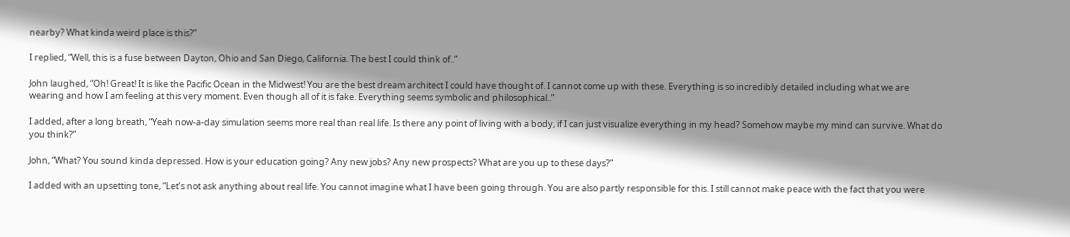nearby? What kinda weird place is this?”

I replied, “Well, this is a fuse between Dayton, Ohio and San Diego, California. The best I could think of..”

John laughed, “Oh! Great! It is like the Pacific Ocean in the Midwest! You are the best dream architect I could have thought of. I cannot come up with these. Everything is so incredibly detailed including what we are wearing and how I am feeling at this very moment. Even though all of it is fake. Everything seems symbolic and philosophical..”

I added, after a long breath, “Yeah now-a-day simulation seems more real than real life. Is there any point of living with a body, if I can just visualize everything in my head? Somehow maybe my mind can survive. What do you think?”

John, “What? You sound kinda depressed. How is your education going? Any new jobs? Any new prospects? What are you up to these days?”

I added with an upsetting tone, “Let’s not ask anything about real life. You cannot imagine what I have been going through. You are also partly responsible for this. I still cannot make peace with the fact that you were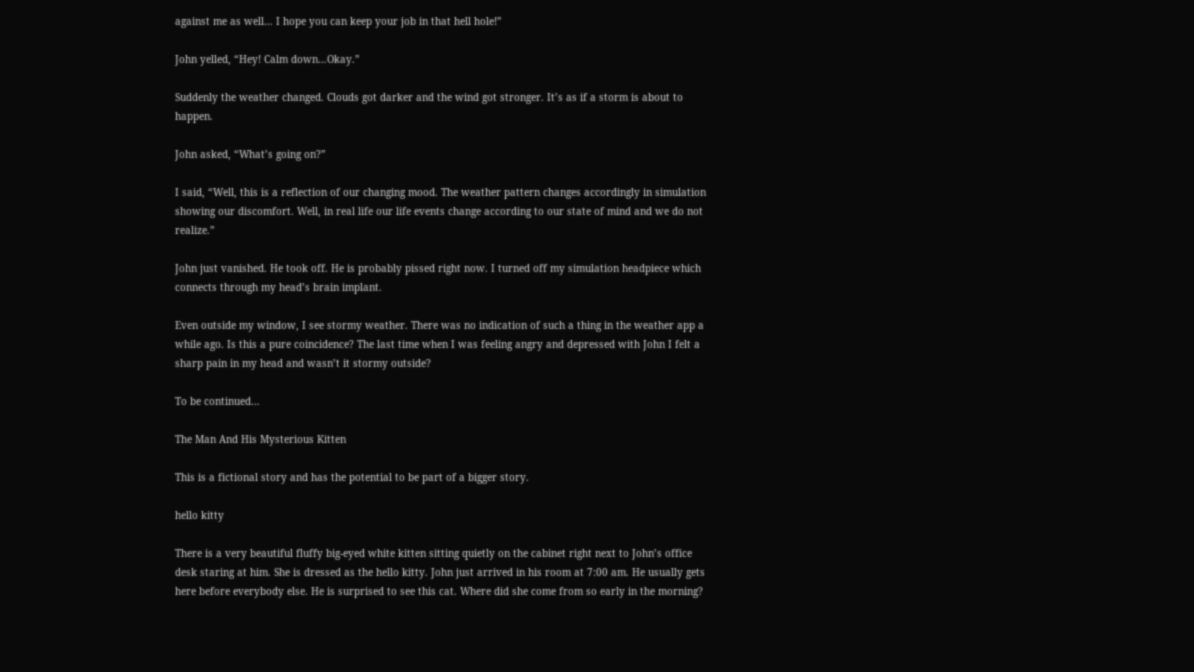against me as well… I hope you can keep your job in that hell hole!”

John yelled, “Hey! Calm down…Okay.”

Suddenly the weather changed. Clouds got darker and the wind got stronger. It’s as if a storm is about to happen.

John asked, “What’s going on?”

I said, “Well, this is a reflection of our changing mood. The weather pattern changes accordingly in simulation showing our discomfort. Well, in real life our life events change according to our state of mind and we do not realize.”

John just vanished. He took off. He is probably pissed right now. I turned off my simulation headpiece which connects through my head’s brain implant.

Even outside my window, I see stormy weather. There was no indication of such a thing in the weather app a while ago. Is this a pure coincidence? The last time when I was feeling angry and depressed with John I felt a sharp pain in my head and wasn’t it stormy outside?

To be continued…

The Man And His Mysterious Kitten

This is a fictional story and has the potential to be part of a bigger story.

hello kitty

There is a very beautiful fluffy big-eyed white kitten sitting quietly on the cabinet right next to John’s office desk staring at him. She is dressed as the hello kitty. John just arrived in his room at 7:00 am. He usually gets here before everybody else. He is surprised to see this cat. Where did she come from so early in the morning?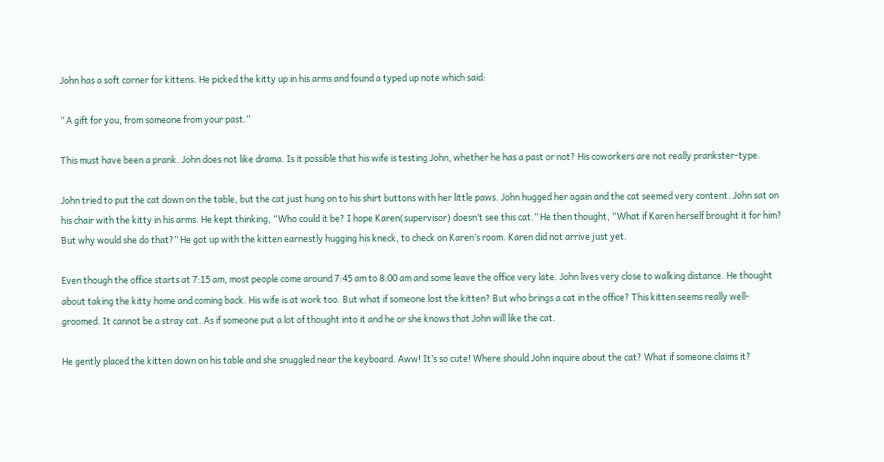John has a soft corner for kittens. He picked the kitty up in his arms and found a typed up note which said:

” A gift for you, from someone from your past.”

This must have been a prank. John does not like drama. Is it possible that his wife is testing John, whether he has a past or not? His coworkers are not really prankster-type.

John tried to put the cat down on the table, but the cat just hung on to his shirt buttons with her little paws. John hugged her again and the cat seemed very content. John sat on his chair with the kitty in his arms. He kept thinking, “Who could it be? I hope Karen(supervisor) doesn’t see this cat.” He then thought, “What if Karen herself brought it for him? But why would she do that?” He got up with the kitten earnestly hugging his kneck, to check on Karen’s room. Karen did not arrive just yet.

Even though the office starts at 7:15 am, most people come around 7:45 am to 8:00 am and some leave the office very late. John lives very close to walking distance. He thought about taking the kitty home and coming back. His wife is at work too. But what if someone lost the kitten? But who brings a cat in the office? This kitten seems really well-groomed. It cannot be a stray cat. As if someone put a lot of thought into it and he or she knows that John will like the cat.

He gently placed the kitten down on his table and she snuggled near the keyboard. Aww! It’s so cute! Where should John inquire about the cat? What if someone claims it?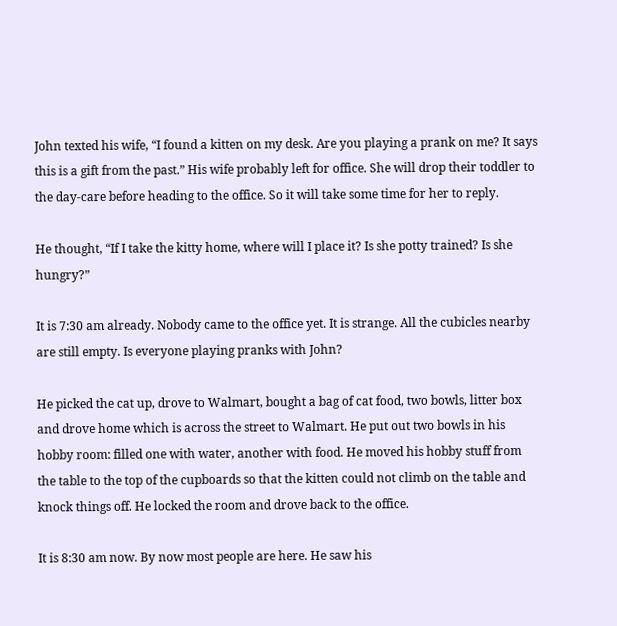John texted his wife, “I found a kitten on my desk. Are you playing a prank on me? It says this is a gift from the past.” His wife probably left for office. She will drop their toddler to the day-care before heading to the office. So it will take some time for her to reply.

He thought, “If I take the kitty home, where will I place it? Is she potty trained? Is she hungry?”

It is 7:30 am already. Nobody came to the office yet. It is strange. All the cubicles nearby are still empty. Is everyone playing pranks with John?

He picked the cat up, drove to Walmart, bought a bag of cat food, two bowls, litter box and drove home which is across the street to Walmart. He put out two bowls in his hobby room: filled one with water, another with food. He moved his hobby stuff from the table to the top of the cupboards so that the kitten could not climb on the table and knock things off. He locked the room and drove back to the office.

It is 8:30 am now. By now most people are here. He saw his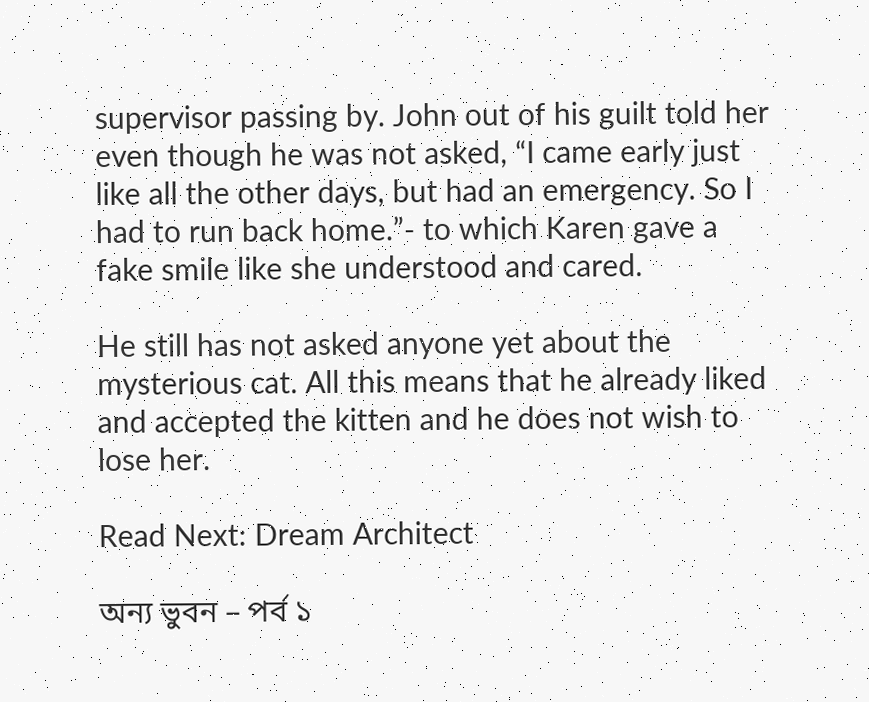supervisor passing by. John out of his guilt told her even though he was not asked, “I came early just like all the other days, but had an emergency. So I had to run back home.”- to which Karen gave a fake smile like she understood and cared.

He still has not asked anyone yet about the mysterious cat. All this means that he already liked and accepted the kitten and he does not wish to lose her.

Read Next: Dream Architect

অন্য ভুবন – পর্ব ১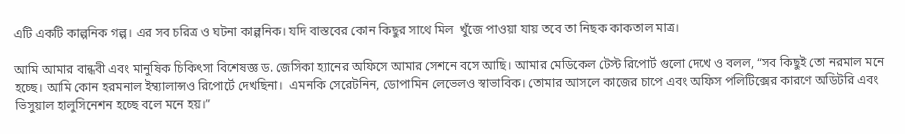এটি একটি কাল্পনিক গল্প। এর সব চরিত্র ও ঘটনা কাল্পনিক। যদি বাস্তবের কোন কিছুর সাথে মিল  খুঁজে পাওয়া যায় তবে তা নিছক কাকতাল মাত্র।

আমি আমার বান্ধবী এবং মানুষিক চিকিৎসা বিশেষজ্ঞ ড. জেসিকা হ্যানের অফিসে আমার সেশনে বসে আছি। আমার মেডিকেল টেস্ট রিপোর্ট গুলো দেখে ও বলল, “সব কিছুই তো নরমাল মনে হচ্ছে। আমি কোন হরমনাল ইম্ব্যালান্সও রিপোর্টে দেখছিনা।  এমনকি সেরেটনিন, ডোপামিন লেভেলও স্বাভাবিক। তোমার আসলে কাজের চাপে এবং অফিস পলিটিক্সের কারণে অডিটরি এবং ভিসুয়াল হালুসিনেশন হচ্ছে বলে মনে হয়।”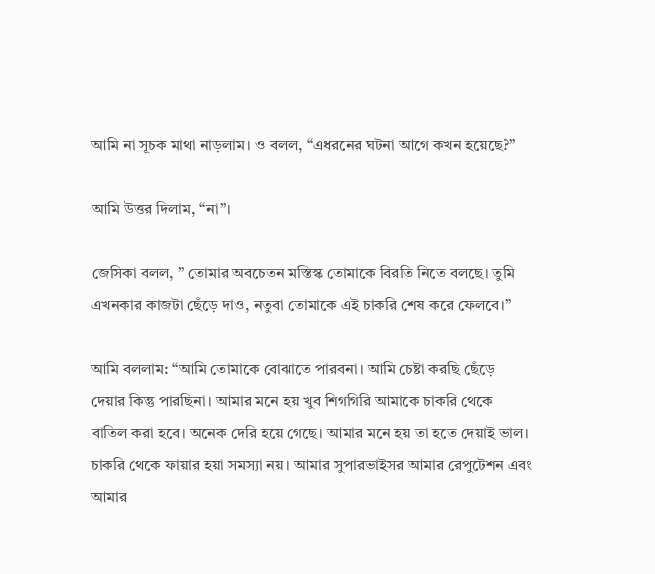আমি না সূচক মাথা নাড়লাম। ও বলল, “এধরনের ঘটনা আগে কখন হয়েছে?”

আমি উত্তর দিলাম, “না”।

জেসিকা বলল, ” তোমার অবচেতন মস্তিস্ক তোমাকে বিরতি নিতে বলছে। তুমি এখনকার কাজটা ছেঁড়ে দাও, নতুবা তোমাকে এই চাকরি শেষ করে ফেলবে।”

আমি বললাম: “আমি তোমাকে বোঝাতে পারবনা। আমি চেষ্টা করছি ছেঁড়ে দেয়ার কিন্তু পারছিনা। আমার মনে হয় খুব শিগগিরি আমাকে চাকরি থেকে বাতিল করা হবে। অনেক দেরি হয়ে গেছে। আমার মনে হয় তা হতে দেয়াই ভাল। চাকরি থেকে ফায়ার হয়া সমস্যা নয়। আমার সুপারভাইসর আমার রেপুটেশন এবং আমার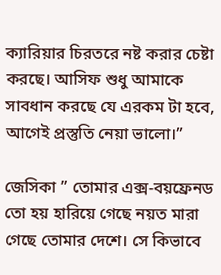ক্যারিয়ার চিরতরে নষ্ট করার চেষ্টা করছে। আসিফ শুধু আমাকে সাবধান করছে যে এরকম টা হবে, আগেই প্রস্তুতি নেয়া ভালো।”

জেসিকা ” তোমার এক্স-বয়ফ্রেনড তো হয় হারিয়ে গেছে নয়ত মারা গেছে তোমার দেশে। সে কিভাবে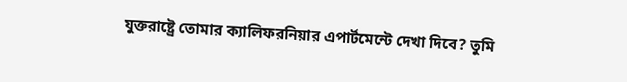যুক্তরাষ্ট্রে তোমার ক্যালিফরনিয়ার এপার্টমেন্টে দেখা দিবে? তুমি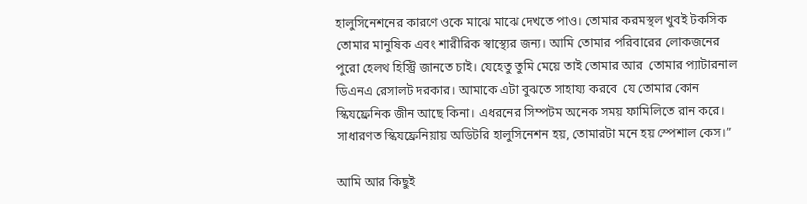হালুসিনেশনের কারণে ওকে মাঝে মাঝে দেখতে পাও। তোমার করমস্থল খুবই টকসিক তোমার মানুষিক এবং শারীরিক স্বাস্থ্যের জন্য। আমি তোমার পরিবারের লোকজনের  পুরো হেলথ হিস্ট্রি জানতে চাই। যেহেতু তুমি মেয়ে তাই তোমার আর  তোমার প্যাটারনাল  ডিএনএ রেসালট দরকার। আমাকে এটা বুঝতে সাহায্য করবে  যে তোমার কোন স্কিযফ্রেনিক জীন আছে কিনা। এধরনের সিম্পটম অনেক সময় ফামিলিতে রান করে। সাধারণত স্কিযফ্রেনিয়ায় অডিটরি হালুসিনেশন হয়, তোমারটা মনে হয় স্পেশাল কেস।”

আমি আর কিছুই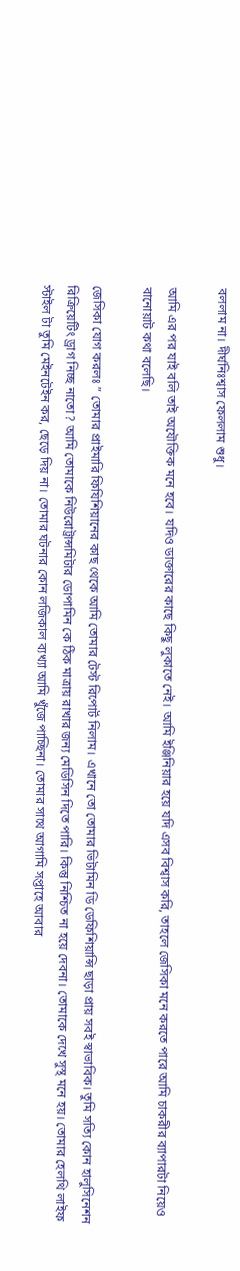বললাম না। দীর্ঘনিঃশ্বাস ফেললাম শুধু।

আমি এর পর যাই বলি তাই অযৌক্তিক মনে হবে। যদিও ডাক্তারের কাছে কিছু লুকাতে নেই। আমি ইঞ্জিনিয়ার হয়ে যদি এসব বিশ্বাস করি, তাহলে জেসিকা মনে করতে পারে আমি চাকরীর ব্যাপারটা নিয়েও বানোয়াট কথা বলেছি।

জেসিকা যোগ করলঃ ” তোমার প্রাইমারি ফিযিশিয়ানের কাছ থেকে আমি তোমার টেস্ট রিপোর্ট নিলাম। এখানে তো তোমার ভিটামিন ডি ডেফিশিয়ান্সি ছাড়া প্রায় সবই স্বাভাবিক। তুমি সত্যি কোন হালুসিনেশন রিক্রিয়েটিং ড্রাগ নিচ্ছ নাতো? আমি তোমাকে নিউরোট্রান্সমিটার ডোপামিন কে ঠিক মাত্রায় রাখার জন্য মেডিসিন দিতে পারি। কিন্তু নিশ্চিত না হয়ে দেবনা। তোমাকে দেখে সুস্থ মনে হয়। তোমার হেলথি লাইফ স্টাইল টা তুমি মেইনটেইন কর, ছেড়ে দিয় না। তোমার ঘটনার কোন লজিকাল ব্যখ্যা আমি খুঁজে পাচ্ছিনা। তোমার সাথে আগামি সপ্তাহে আবার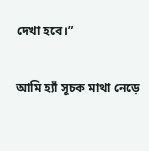দেখা হবে।”

আমি হ্যাঁ সূচক মাথা নেড়ে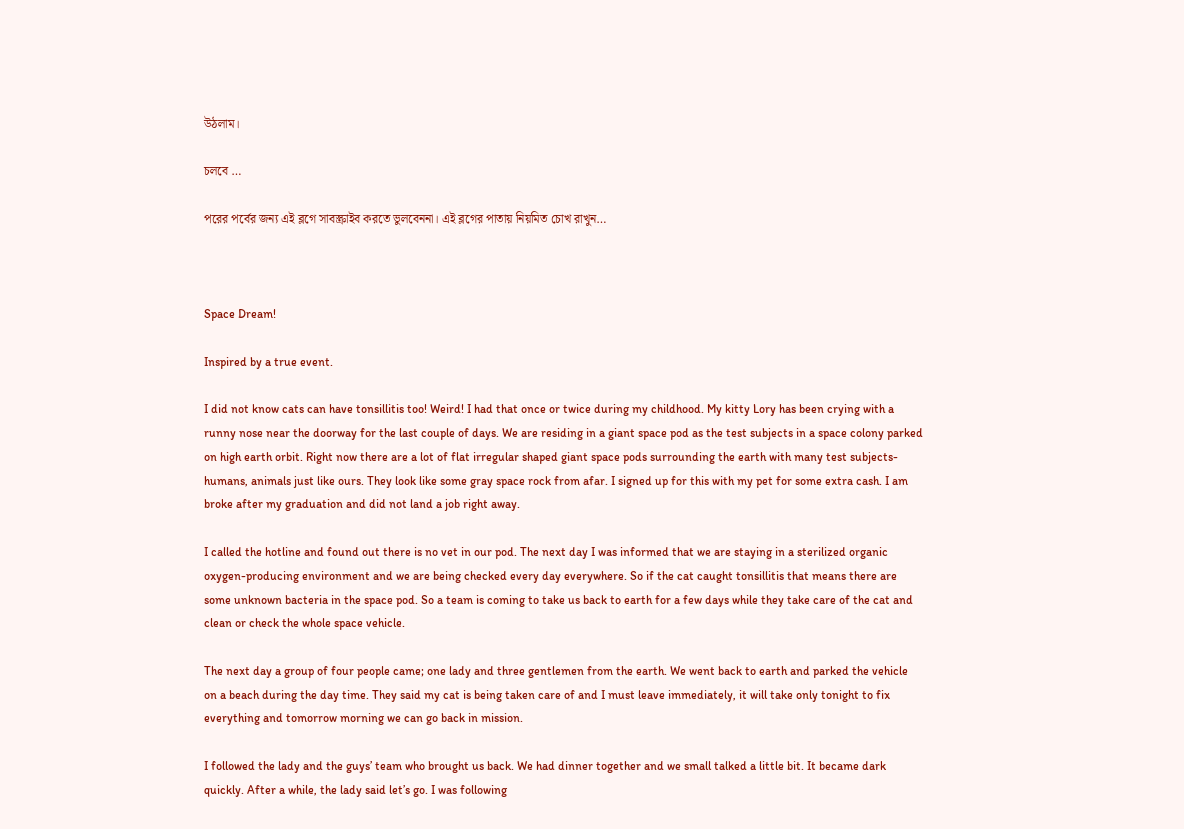উঠলাম।

চলবে …

পরের পর্বের জন্য এই ব্লগে সাবস্ক্রাইব করতে ভুলবেননা। এই ব্লগের পাতায় নিয়মিত চোখ রাখুন…



Space Dream!

Inspired by a true event.

I did not know cats can have tonsillitis too! Weird! I had that once or twice during my childhood. My kitty Lory has been crying with a runny nose near the doorway for the last couple of days. We are residing in a giant space pod as the test subjects in a space colony parked on high earth orbit. Right now there are a lot of flat irregular shaped giant space pods surrounding the earth with many test subjects- humans, animals just like ours. They look like some gray space rock from afar. I signed up for this with my pet for some extra cash. I am broke after my graduation and did not land a job right away.

I called the hotline and found out there is no vet in our pod. The next day I was informed that we are staying in a sterilized organic oxygen-producing environment and we are being checked every day everywhere. So if the cat caught tonsillitis that means there are some unknown bacteria in the space pod. So a team is coming to take us back to earth for a few days while they take care of the cat and clean or check the whole space vehicle.

The next day a group of four people came; one lady and three gentlemen from the earth. We went back to earth and parked the vehicle on a beach during the day time. They said my cat is being taken care of and I must leave immediately, it will take only tonight to fix everything and tomorrow morning we can go back in mission.

I followed the lady and the guys’ team who brought us back. We had dinner together and we small talked a little bit. It became dark quickly. After a while, the lady said let’s go. I was following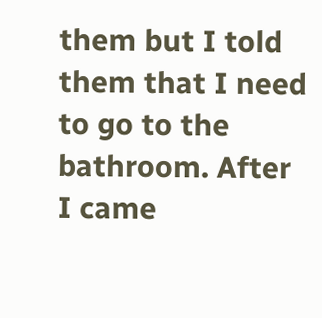them but I told them that I need to go to the bathroom. After I came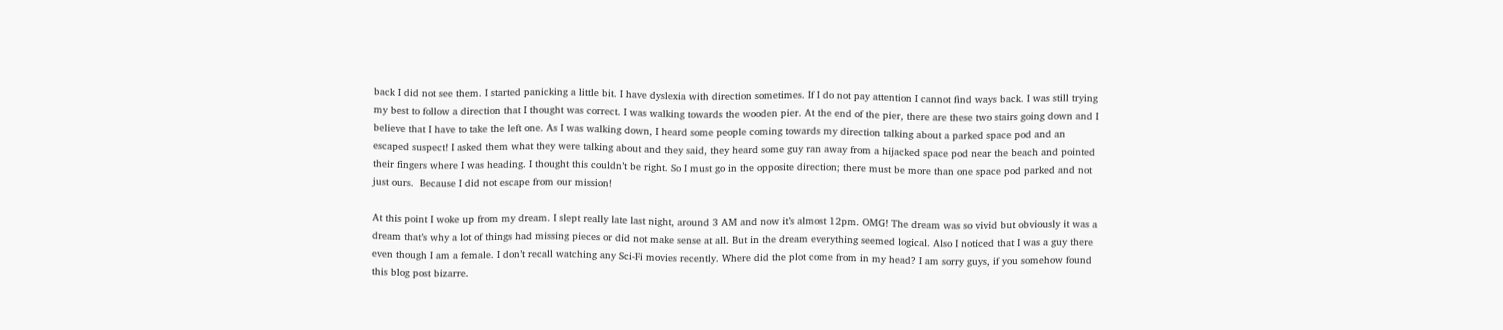back I did not see them. I started panicking a little bit. I have dyslexia with direction sometimes. If I do not pay attention I cannot find ways back. I was still trying my best to follow a direction that I thought was correct. I was walking towards the wooden pier. At the end of the pier, there are these two stairs going down and I believe that I have to take the left one. As I was walking down, I heard some people coming towards my direction talking about a parked space pod and an escaped suspect! I asked them what they were talking about and they said, they heard some guy ran away from a hijacked space pod near the beach and pointed their fingers where I was heading. I thought this couldn’t be right. So I must go in the opposite direction; there must be more than one space pod parked and not just ours.  Because I did not escape from our mission!

At this point I woke up from my dream. I slept really late last night, around 3 AM and now it’s almost 12pm. OMG! The dream was so vivid but obviously it was a dream that’s why a lot of things had missing pieces or did not make sense at all. But in the dream everything seemed logical. Also I noticed that I was a guy there even though I am a female. I don’t recall watching any Sci-Fi movies recently. Where did the plot come from in my head? I am sorry guys, if you somehow found this blog post bizarre.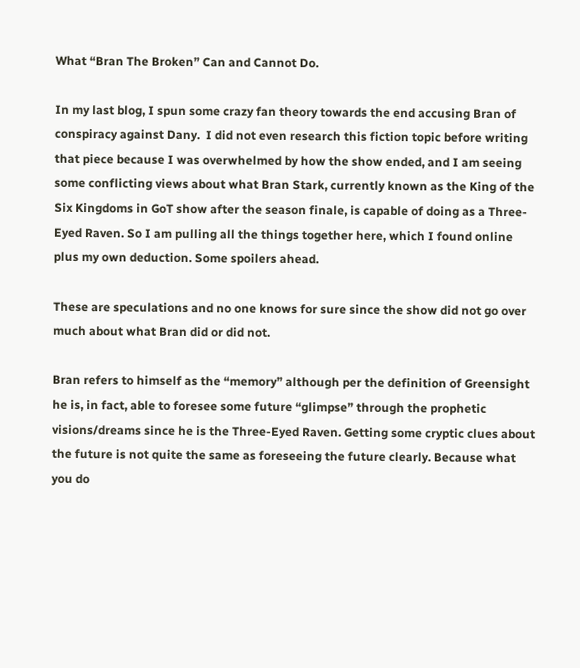What “Bran The Broken” Can and Cannot Do.

In my last blog, I spun some crazy fan theory towards the end accusing Bran of conspiracy against Dany.  I did not even research this fiction topic before writing that piece because I was overwhelmed by how the show ended, and I am seeing some conflicting views about what Bran Stark, currently known as the King of the Six Kingdoms in GoT show after the season finale, is capable of doing as a Three-Eyed Raven. So I am pulling all the things together here, which I found online plus my own deduction. Some spoilers ahead.

These are speculations and no one knows for sure since the show did not go over much about what Bran did or did not.

Bran refers to himself as the “memory” although per the definition of Greensight he is, in fact, able to foresee some future “glimpse” through the prophetic visions/dreams since he is the Three-Eyed Raven. Getting some cryptic clues about the future is not quite the same as foreseeing the future clearly. Because what you do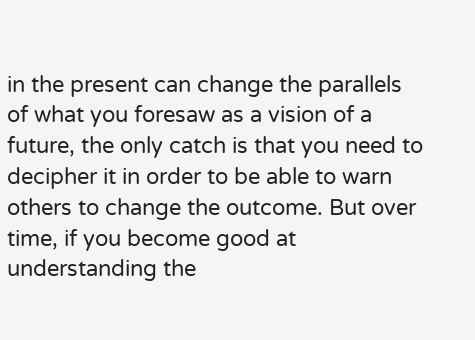in the present can change the parallels of what you foresaw as a vision of a future, the only catch is that you need to decipher it in order to be able to warn others to change the outcome. But over time, if you become good at understanding the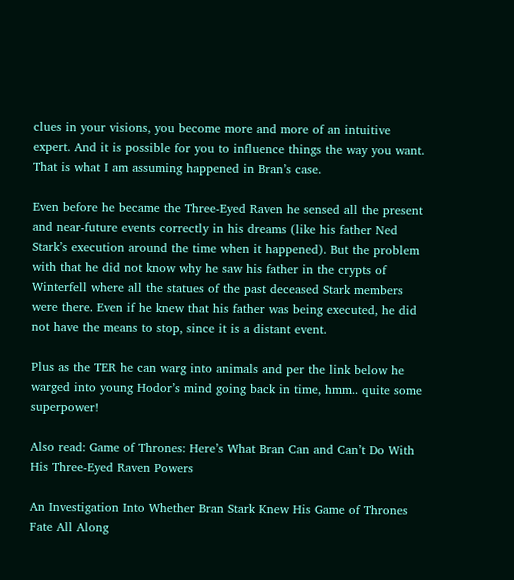clues in your visions, you become more and more of an intuitive expert. And it is possible for you to influence things the way you want. That is what I am assuming happened in Bran’s case.

Even before he became the Three-Eyed Raven he sensed all the present and near-future events correctly in his dreams (like his father Ned Stark’s execution around the time when it happened). But the problem with that he did not know why he saw his father in the crypts of Winterfell where all the statues of the past deceased Stark members were there. Even if he knew that his father was being executed, he did not have the means to stop, since it is a distant event.

Plus as the TER he can warg into animals and per the link below he warged into young Hodor’s mind going back in time, hmm.. quite some superpower!

Also read: Game of Thrones: Here’s What Bran Can and Can’t Do With His Three-Eyed Raven Powers

An Investigation Into Whether Bran Stark Knew His Game of Thrones Fate All Along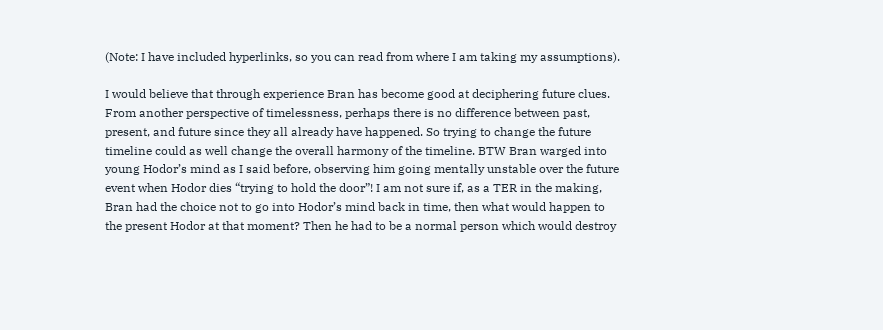(Note: I have included hyperlinks, so you can read from where I am taking my assumptions).

I would believe that through experience Bran has become good at deciphering future clues. From another perspective of timelessness, perhaps there is no difference between past, present, and future since they all already have happened. So trying to change the future timeline could as well change the overall harmony of the timeline. BTW Bran warged into young Hodor’s mind as I said before, observing him going mentally unstable over the future event when Hodor dies “trying to hold the door”! I am not sure if, as a TER in the making, Bran had the choice not to go into Hodor’s mind back in time, then what would happen to the present Hodor at that moment? Then he had to be a normal person which would destroy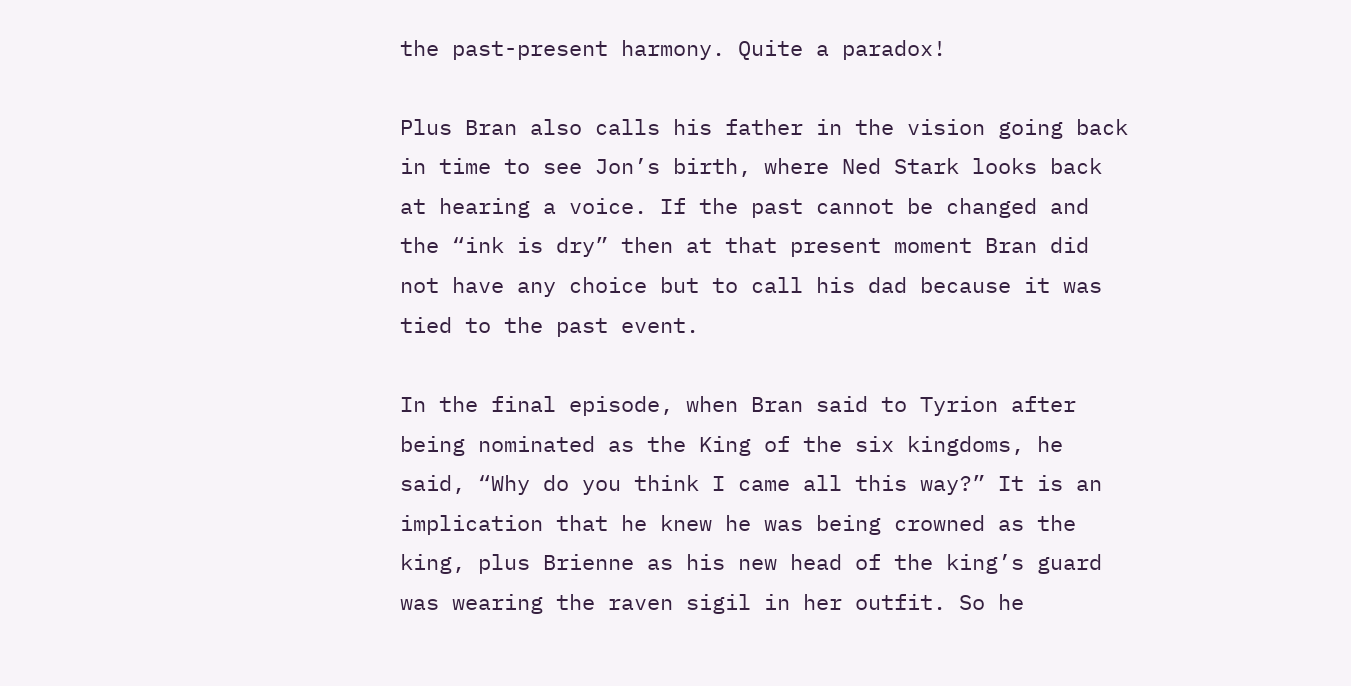the past-present harmony. Quite a paradox!

Plus Bran also calls his father in the vision going back in time to see Jon’s birth, where Ned Stark looks back at hearing a voice. If the past cannot be changed and the “ink is dry” then at that present moment Bran did not have any choice but to call his dad because it was tied to the past event.

In the final episode, when Bran said to Tyrion after being nominated as the King of the six kingdoms, he said, “Why do you think I came all this way?” It is an implication that he knew he was being crowned as the king, plus Brienne as his new head of the king’s guard was wearing the raven sigil in her outfit. So he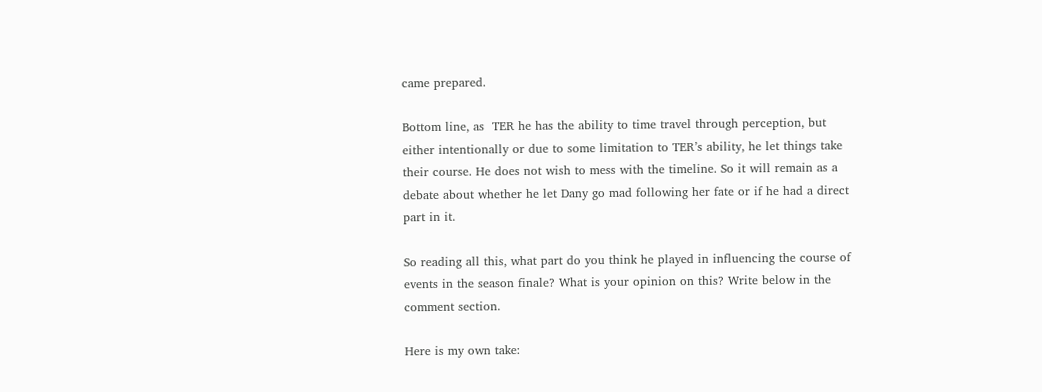came prepared.

Bottom line, as  TER he has the ability to time travel through perception, but either intentionally or due to some limitation to TER’s ability, he let things take their course. He does not wish to mess with the timeline. So it will remain as a debate about whether he let Dany go mad following her fate or if he had a direct part in it.

So reading all this, what part do you think he played in influencing the course of events in the season finale? What is your opinion on this? Write below in the comment section.

Here is my own take: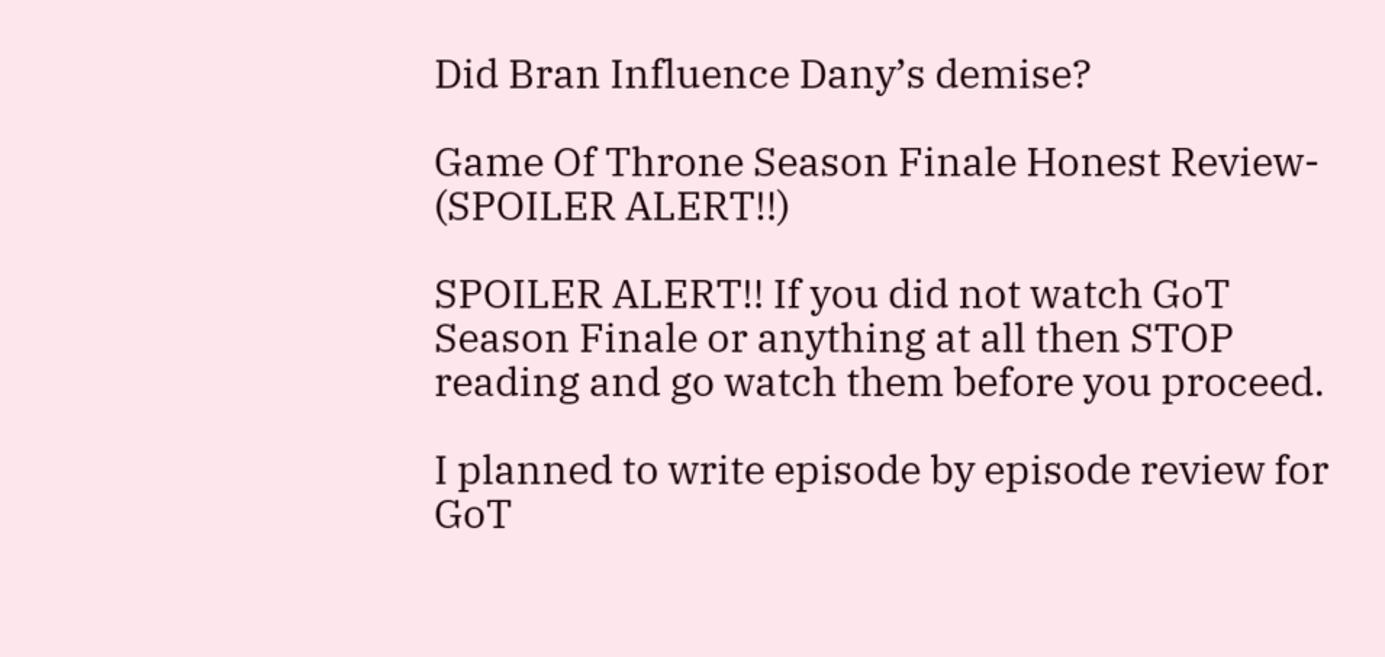Did Bran Influence Dany’s demise?

Game Of Throne Season Finale Honest Review- (SPOILER ALERT!!)

SPOILER ALERT!! If you did not watch GoT Season Finale or anything at all then STOP reading and go watch them before you proceed.

I planned to write episode by episode review for GoT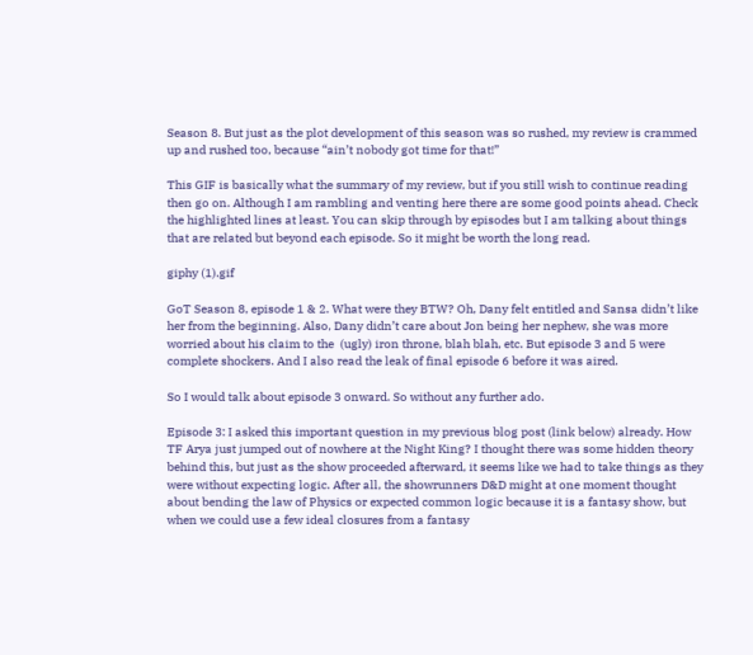Season 8. But just as the plot development of this season was so rushed, my review is crammed up and rushed too, because “ain’t nobody got time for that!”

This GIF is basically what the summary of my review, but if you still wish to continue reading then go on. Although I am rambling and venting here there are some good points ahead. Check the highlighted lines at least. You can skip through by episodes but I am talking about things that are related but beyond each episode. So it might be worth the long read.

giphy (1).gif

GoT Season 8, episode 1 & 2. What were they BTW? Oh, Dany felt entitled and Sansa didn’t like her from the beginning. Also, Dany didn’t care about Jon being her nephew, she was more worried about his claim to the  (ugly) iron throne, blah blah, etc. But episode 3 and 5 were complete shockers. And I also read the leak of final episode 6 before it was aired.

So I would talk about episode 3 onward. So without any further ado.

Episode 3: I asked this important question in my previous blog post (link below) already. How TF Arya just jumped out of nowhere at the Night King? I thought there was some hidden theory behind this, but just as the show proceeded afterward, it seems like we had to take things as they were without expecting logic. After all, the showrunners D&D might at one moment thought about bending the law of Physics or expected common logic because it is a fantasy show, but when we could use a few ideal closures from a fantasy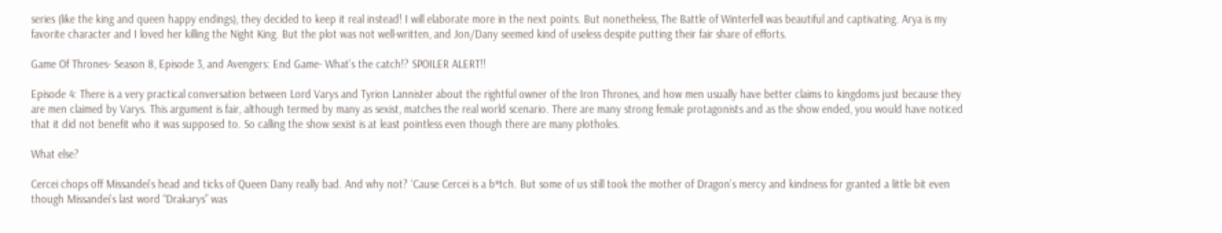series (like the king and queen happy endings), they decided to keep it real instead! I will elaborate more in the next points. But nonetheless, The Battle of Winterfell was beautiful and captivating. Arya is my favorite character and I loved her killing the Night King. But the plot was not well-written, and Jon/Dany seemed kind of useless despite putting their fair share of efforts.

Game Of Thrones- Season 8, Episode 3, and Avengers: End Game- What’s the catch!? SPOILER ALERT!!

Episode 4: There is a very practical conversation between Lord Varys and Tyrion Lannister about the rightful owner of the Iron Thrones, and how men usually have better claims to kingdoms just because they are men claimed by Varys. This argument is fair, although termed by many as sexist, matches the real world scenario. There are many strong female protagonists and as the show ended, you would have noticed that it did not benefit who it was supposed to. So calling the show sexist is at least pointless even though there are many plotholes.

What else?

Cercei chops off Missandei’s head and ticks of Queen Dany really bad. And why not? ‘Cause Cercei is a b*tch. But some of us still took the mother of Dragon’s mercy and kindness for granted a little bit even though Missandei’s last word “Drakarys” was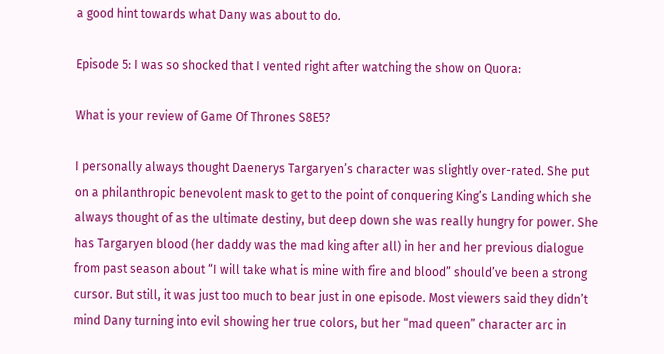a good hint towards what Dany was about to do.

Episode 5: I was so shocked that I vented right after watching the show on Quora:

What is your review of Game Of Thrones S8E5?

I personally always thought Daenerys Targaryen’s character was slightly over-rated. She put on a philanthropic benevolent mask to get to the point of conquering King’s Landing which she always thought of as the ultimate destiny, but deep down she was really hungry for power. She has Targaryen blood (her daddy was the mad king after all) in her and her previous dialogue from past season about “I will take what is mine with fire and blood” should’ve been a strong cursor. But still, it was just too much to bear just in one episode. Most viewers said they didn’t mind Dany turning into evil showing her true colors, but her “mad queen” character arc in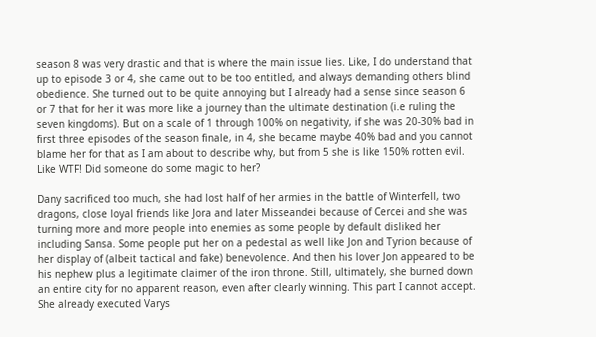season 8 was very drastic and that is where the main issue lies. Like, I do understand that up to episode 3 or 4, she came out to be too entitled, and always demanding others blind obedience. She turned out to be quite annoying but I already had a sense since season 6 or 7 that for her it was more like a journey than the ultimate destination (i.e ruling the seven kingdoms). But on a scale of 1 through 100% on negativity, if she was 20-30% bad in first three episodes of the season finale, in 4, she became maybe 40% bad and you cannot blame her for that as I am about to describe why, but from 5 she is like 150% rotten evil. Like WTF! Did someone do some magic to her?

Dany sacrificed too much, she had lost half of her armies in the battle of Winterfell, two dragons, close loyal friends like Jora and later Misseandei because of Cercei and she was turning more and more people into enemies as some people by default disliked her including Sansa. Some people put her on a pedestal as well like Jon and Tyrion because of her display of (albeit tactical and fake) benevolence. And then his lover Jon appeared to be his nephew plus a legitimate claimer of the iron throne. Still, ultimately, she burned down an entire city for no apparent reason, even after clearly winning. This part I cannot accept. She already executed Varys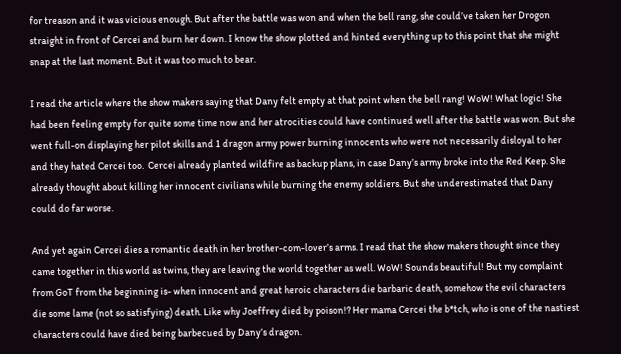for treason and it was vicious enough. But after the battle was won and when the bell rang, she could’ve taken her Drogon straight in front of Cercei and burn her down. I know the show plotted and hinted everything up to this point that she might snap at the last moment. But it was too much to bear.

I read the article where the show makers saying that Dany felt empty at that point when the bell rang! WoW! What logic! She had been feeling empty for quite some time now and her atrocities could have continued well after the battle was won. But she went full-on displaying her pilot skills and 1 dragon army power burning innocents who were not necessarily disloyal to her and they hated Cercei too.  Cercei already planted wildfire as backup plans, in case Dany’s army broke into the Red Keep. She already thought about killing her innocent civilians while burning the enemy soldiers. But she underestimated that Dany could do far worse.

And yet again Cercei dies a romantic death in her brother-com-lover’s arms. I read that the show makers thought since they came together in this world as twins, they are leaving the world together as well. WoW! Sounds beautiful! But my complaint from GoT from the beginning is- when innocent and great heroic characters die barbaric death, somehow the evil characters die some lame (not so satisfying) death. Like why Joeffrey died by poison!? Her mama Cercei the b*tch, who is one of the nastiest characters could have died being barbecued by Dany’s dragon.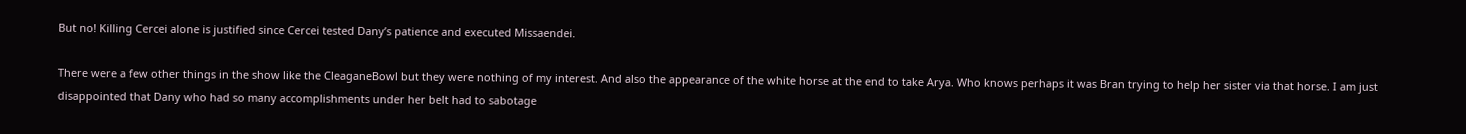But no! Killing Cercei alone is justified since Cercei tested Dany’s patience and executed Missaendei.

There were a few other things in the show like the CleaganeBowl but they were nothing of my interest. And also the appearance of the white horse at the end to take Arya. Who knows perhaps it was Bran trying to help her sister via that horse. I am just disappointed that Dany who had so many accomplishments under her belt had to sabotage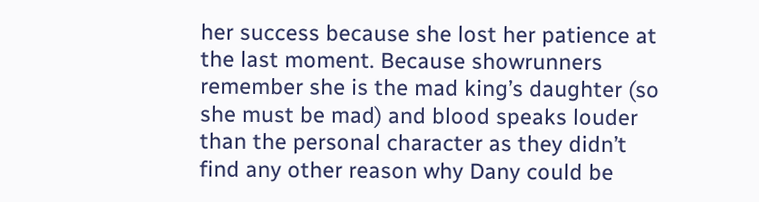her success because she lost her patience at the last moment. Because showrunners remember she is the mad king’s daughter (so she must be mad) and blood speaks louder than the personal character as they didn’t find any other reason why Dany could be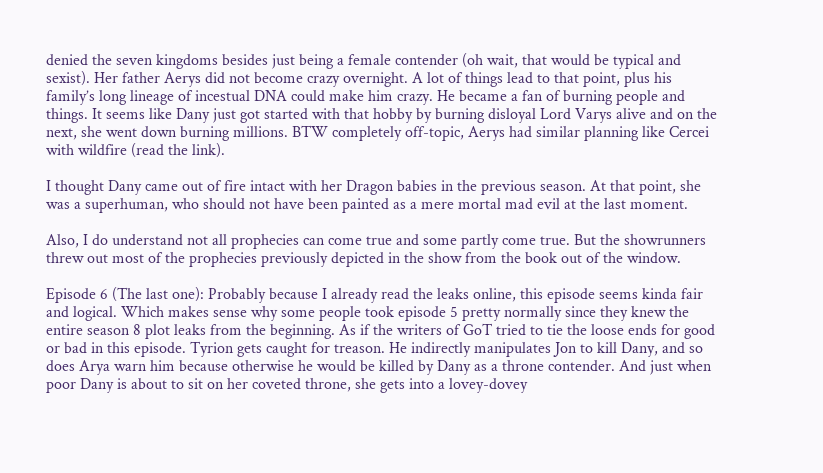denied the seven kingdoms besides just being a female contender (oh wait, that would be typical and sexist). Her father Aerys did not become crazy overnight. A lot of things lead to that point, plus his family’s long lineage of incestual DNA could make him crazy. He became a fan of burning people and things. It seems like Dany just got started with that hobby by burning disloyal Lord Varys alive and on the next, she went down burning millions. BTW completely off-topic, Aerys had similar planning like Cercei with wildfire (read the link).

I thought Dany came out of fire intact with her Dragon babies in the previous season. At that point, she was a superhuman, who should not have been painted as a mere mortal mad evil at the last moment.

Also, I do understand not all prophecies can come true and some partly come true. But the showrunners threw out most of the prophecies previously depicted in the show from the book out of the window.

Episode 6 (The last one): Probably because I already read the leaks online, this episode seems kinda fair and logical. Which makes sense why some people took episode 5 pretty normally since they knew the entire season 8 plot leaks from the beginning. As if the writers of GoT tried to tie the loose ends for good or bad in this episode. Tyrion gets caught for treason. He indirectly manipulates Jon to kill Dany, and so does Arya warn him because otherwise he would be killed by Dany as a throne contender. And just when poor Dany is about to sit on her coveted throne, she gets into a lovey-dovey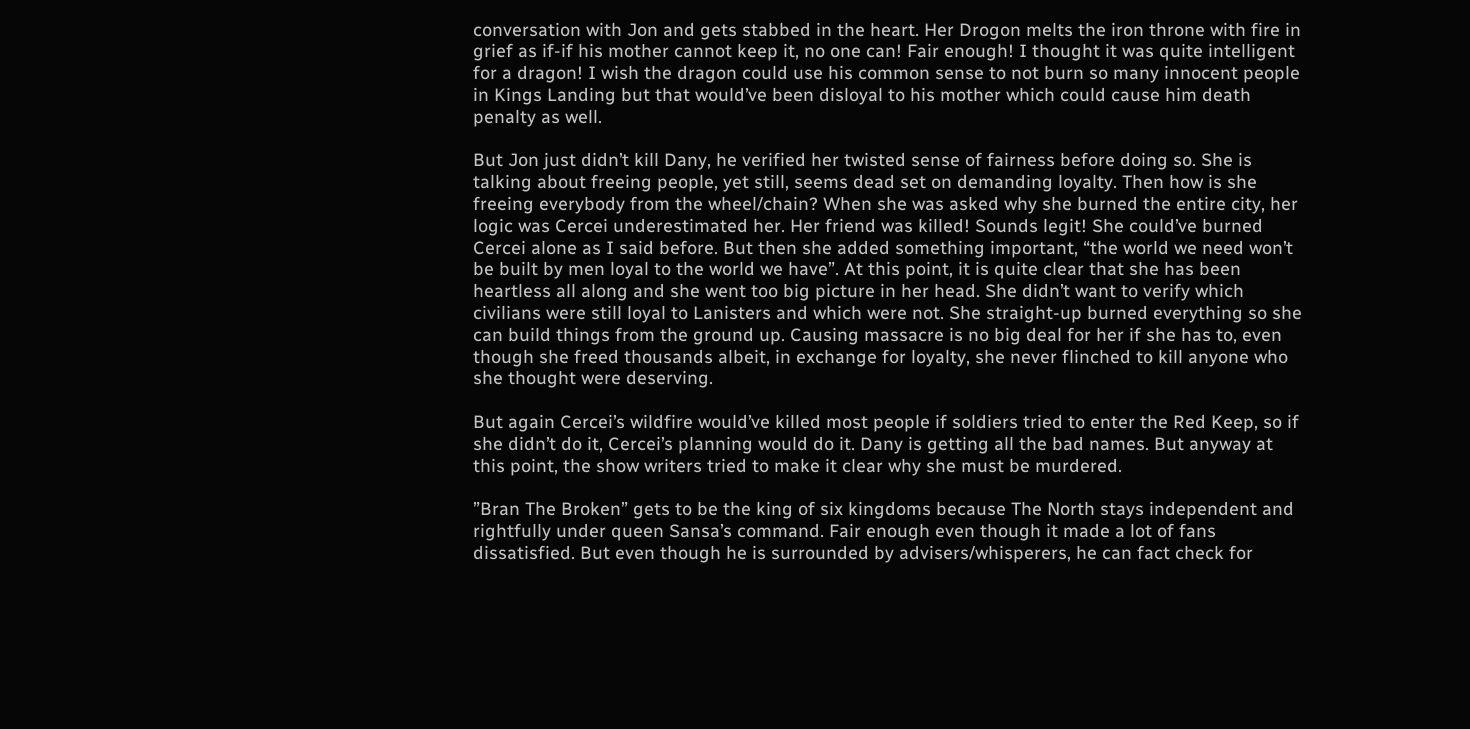conversation with Jon and gets stabbed in the heart. Her Drogon melts the iron throne with fire in grief as if-if his mother cannot keep it, no one can! Fair enough! I thought it was quite intelligent for a dragon! I wish the dragon could use his common sense to not burn so many innocent people in Kings Landing but that would’ve been disloyal to his mother which could cause him death penalty as well.

But Jon just didn’t kill Dany, he verified her twisted sense of fairness before doing so. She is talking about freeing people, yet still, seems dead set on demanding loyalty. Then how is she freeing everybody from the wheel/chain? When she was asked why she burned the entire city, her logic was Cercei underestimated her. Her friend was killed! Sounds legit! She could’ve burned Cercei alone as I said before. But then she added something important, “the world we need won’t be built by men loyal to the world we have”. At this point, it is quite clear that she has been heartless all along and she went too big picture in her head. She didn’t want to verify which civilians were still loyal to Lanisters and which were not. She straight-up burned everything so she can build things from the ground up. Causing massacre is no big deal for her if she has to, even though she freed thousands albeit, in exchange for loyalty, she never flinched to kill anyone who she thought were deserving.

But again Cercei’s wildfire would’ve killed most people if soldiers tried to enter the Red Keep, so if she didn’t do it, Cercei’s planning would do it. Dany is getting all the bad names. But anyway at this point, the show writers tried to make it clear why she must be murdered.

”Bran The Broken” gets to be the king of six kingdoms because The North stays independent and rightfully under queen Sansa’s command. Fair enough even though it made a lot of fans dissatisfied. But even though he is surrounded by advisers/whisperers, he can fact check for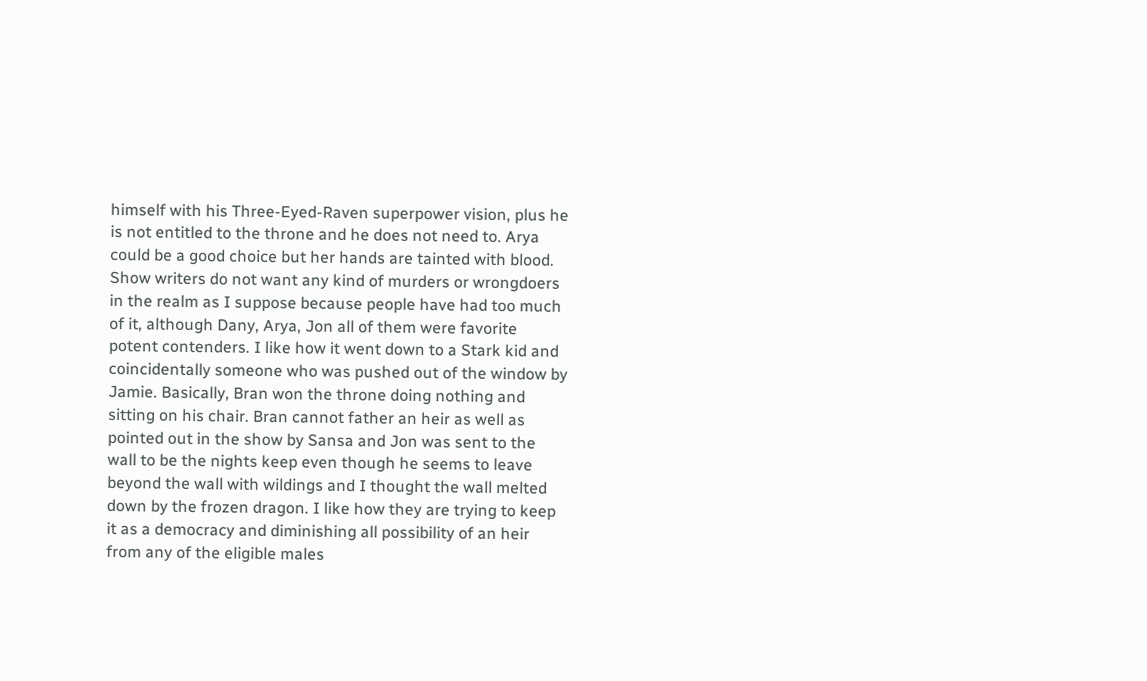himself with his Three-Eyed-Raven superpower vision, plus he is not entitled to the throne and he does not need to. Arya could be a good choice but her hands are tainted with blood. Show writers do not want any kind of murders or wrongdoers in the realm as I suppose because people have had too much of it, although Dany, Arya, Jon all of them were favorite potent contenders. I like how it went down to a Stark kid and coincidentally someone who was pushed out of the window by Jamie. Basically, Bran won the throne doing nothing and sitting on his chair. Bran cannot father an heir as well as pointed out in the show by Sansa and Jon was sent to the wall to be the nights keep even though he seems to leave beyond the wall with wildings and I thought the wall melted down by the frozen dragon. I like how they are trying to keep it as a democracy and diminishing all possibility of an heir from any of the eligible males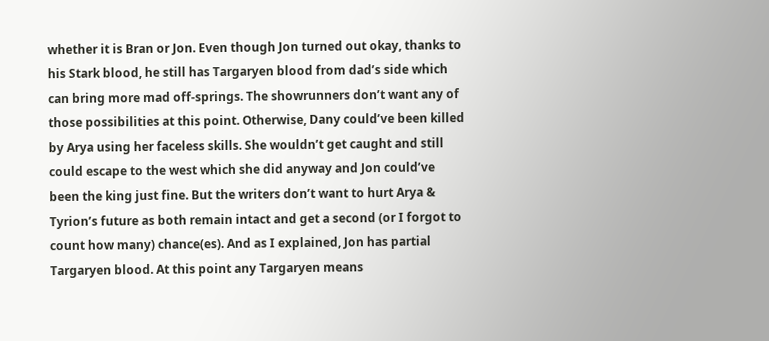whether it is Bran or Jon. Even though Jon turned out okay, thanks to his Stark blood, he still has Targaryen blood from dad’s side which can bring more mad off-springs. The showrunners don’t want any of those possibilities at this point. Otherwise, Dany could’ve been killed by Arya using her faceless skills. She wouldn’t get caught and still could escape to the west which she did anyway and Jon could’ve been the king just fine. But the writers don’t want to hurt Arya & Tyrion’s future as both remain intact and get a second (or I forgot to count how many) chance(es). And as I explained, Jon has partial Targaryen blood. At this point any Targaryen means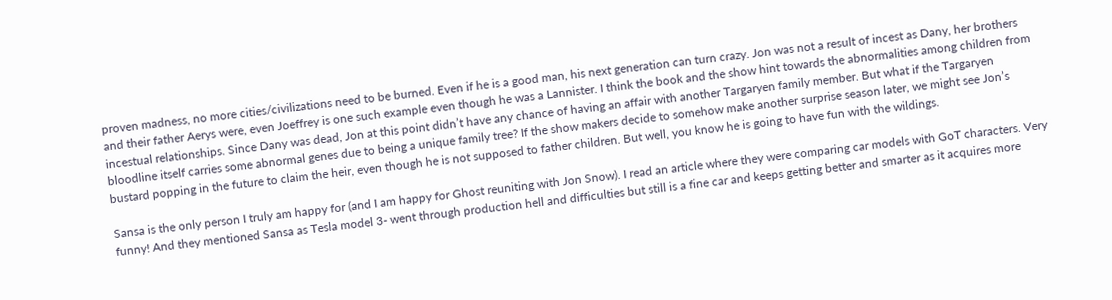proven madness, no more cities/civilizations need to be burned. Even if he is a good man, his next generation can turn crazy. Jon was not a result of incest as Dany, her brothers and their father Aerys were, even Joeffrey is one such example even though he was a Lannister. I think the book and the show hint towards the abnormalities among children from incestual relationships. Since Dany was dead, Jon at this point didn’t have any chance of having an affair with another Targaryen family member. But what if the Targaryen bloodline itself carries some abnormal genes due to being a unique family tree? If the show makers decide to somehow make another surprise season later, we might see Jon’s bustard popping in the future to claim the heir, even though he is not supposed to father children. But well, you know he is going to have fun with the wildings.

Sansa is the only person I truly am happy for (and I am happy for Ghost reuniting with Jon Snow). I read an article where they were comparing car models with GoT characters. Very funny! And they mentioned Sansa as Tesla model 3- went through production hell and difficulties but still is a fine car and keeps getting better and smarter as it acquires more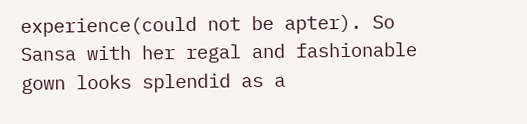experience(could not be apter). So Sansa with her regal and fashionable gown looks splendid as a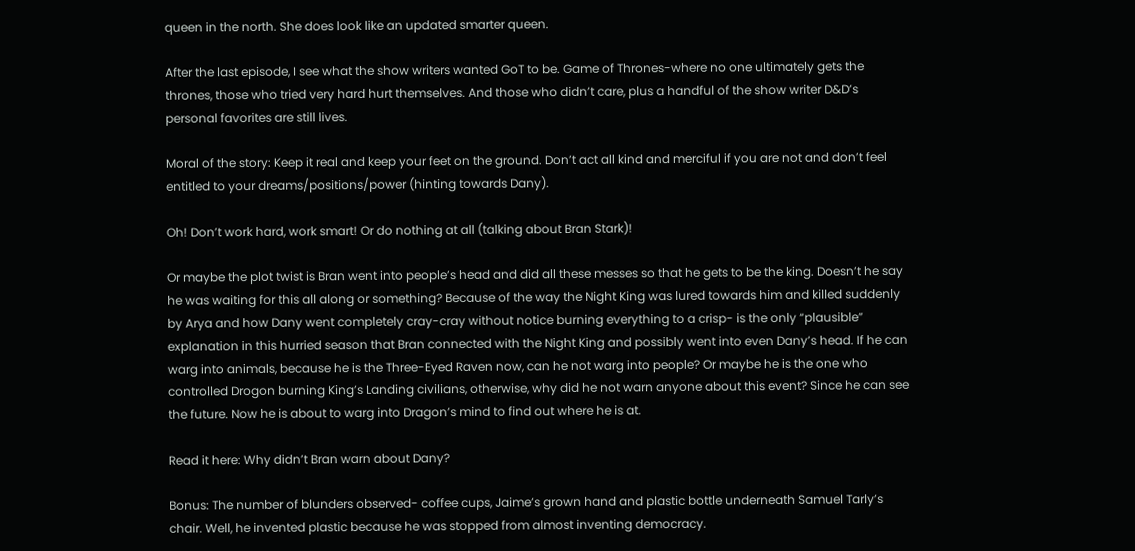queen in the north. She does look like an updated smarter queen.

After the last episode, I see what the show writers wanted GoT to be. Game of Thrones-where no one ultimately gets the thrones, those who tried very hard hurt themselves. And those who didn’t care, plus a handful of the show writer D&D’s personal favorites are still lives.

Moral of the story: Keep it real and keep your feet on the ground. Don’t act all kind and merciful if you are not and don’t feel entitled to your dreams/positions/power (hinting towards Dany).

Oh! Don’t work hard, work smart! Or do nothing at all (talking about Bran Stark)!

Or maybe the plot twist is Bran went into people’s head and did all these messes so that he gets to be the king. Doesn’t he say he was waiting for this all along or something? Because of the way the Night King was lured towards him and killed suddenly by Arya and how Dany went completely cray-cray without notice burning everything to a crisp- is the only “plausible” explanation in this hurried season that Bran connected with the Night King and possibly went into even Dany’s head. If he can warg into animals, because he is the Three-Eyed Raven now, can he not warg into people? Or maybe he is the one who controlled Drogon burning King’s Landing civilians, otherwise, why did he not warn anyone about this event? Since he can see the future. Now he is about to warg into Dragon’s mind to find out where he is at.

Read it here: Why didn’t Bran warn about Dany?

Bonus: The number of blunders observed- coffee cups, Jaime’s grown hand and plastic bottle underneath Samuel Tarly’s chair. Well, he invented plastic because he was stopped from almost inventing democracy.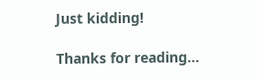Just kidding!

Thanks for reading…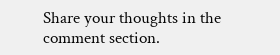Share your thoughts in the comment section.